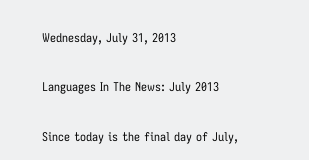Wednesday, July 31, 2013

Languages In The News: July 2013

Since today is the final day of July,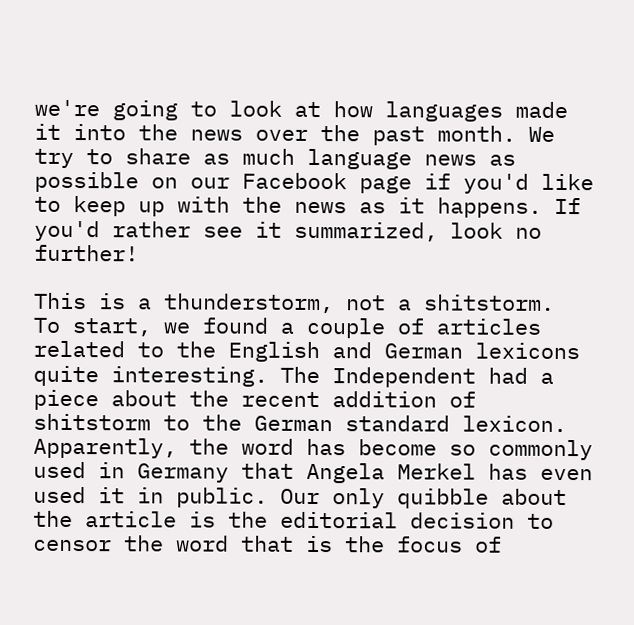we're going to look at how languages made it into the news over the past month. We try to share as much language news as possible on our Facebook page if you'd like to keep up with the news as it happens. If you'd rather see it summarized, look no further!

This is a thunderstorm, not a shitstorm.
To start, we found a couple of articles related to the English and German lexicons quite interesting. The Independent had a piece about the recent addition of shitstorm to the German standard lexicon. Apparently, the word has become so commonly used in Germany that Angela Merkel has even used it in public. Our only quibble about the article is the editorial decision to censor the word that is the focus of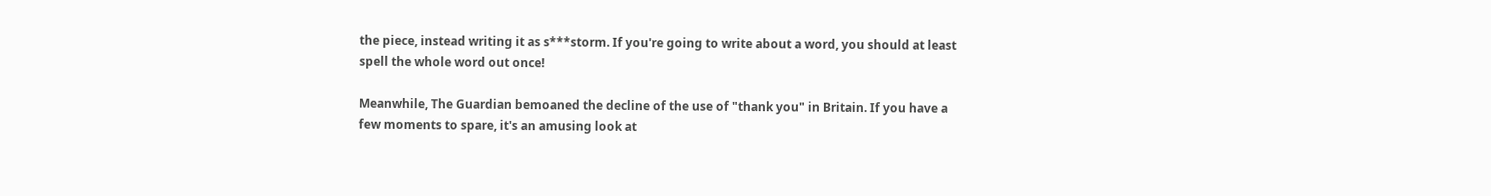the piece, instead writing it as s***storm. If you're going to write about a word, you should at least spell the whole word out once!

Meanwhile, The Guardian bemoaned the decline of the use of "thank you" in Britain. If you have a few moments to spare, it's an amusing look at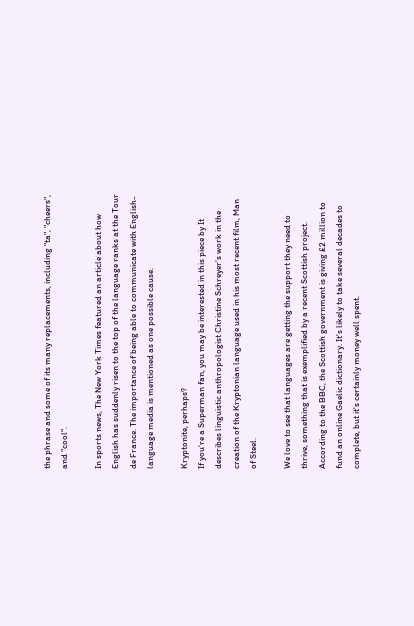the phrase and some of its many replacements, including "ta", "cheers", and "cool".

In sports news, The New York Times featured an article about how English has suddenly risen to the top of the language ranks at the Tour de France. The importance of being able to communicate with English-language media is mentioned as one possible cause.

Kryptonite, perhaps?
If you're a Superman fan, you may be interested in this piece by It describes linguistic anthropologist Christine Schreyer's work in the creation of the Kryptonian language used in his most recent film, Man of Steel.

We love to see that languages are getting the support they need to thrive, something that is exemplified by a recent Scottish project. According to the BBC, the Scottish government is giving £2 million to fund an online Gaelic dictionary. It's likely to take several decades to complete, but it's certainly money well spent.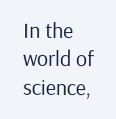In the world of science,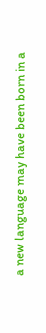a new language may have been born in a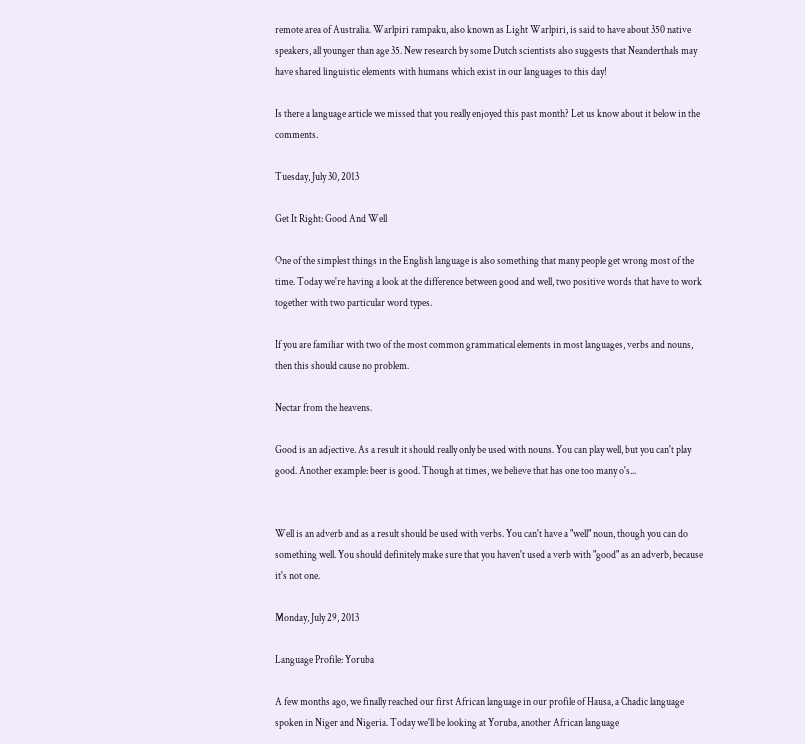remote area of Australia. Warlpiri rampaku, also known as Light Warlpiri, is said to have about 350 native speakers, all younger than age 35. New research by some Dutch scientists also suggests that Neanderthals may have shared linguistic elements with humans which exist in our languages to this day!

Is there a language article we missed that you really enjoyed this past month? Let us know about it below in the comments.

Tuesday, July 30, 2013

Get It Right: Good And Well

One of the simplest things in the English language is also something that many people get wrong most of the time. Today we're having a look at the difference between good and well, two positive words that have to work together with two particular word types.

If you are familiar with two of the most common grammatical elements in most languages, verbs and nouns, then this should cause no problem.

Nectar from the heavens.

Good is an adjective. As a result it should really only be used with nouns. You can play well, but you can't play good. Another example: beer is good. Though at times, we believe that has one too many o's...


Well is an adverb and as a result should be used with verbs. You can't have a "well" noun, though you can do something well. You should definitely make sure that you haven't used a verb with "good" as an adverb, because it's not one.

Monday, July 29, 2013

Language Profile: Yoruba

A few months ago, we finally reached our first African language in our profile of Hausa, a Chadic language spoken in Niger and Nigeria. Today we'll be looking at Yoruba, another African language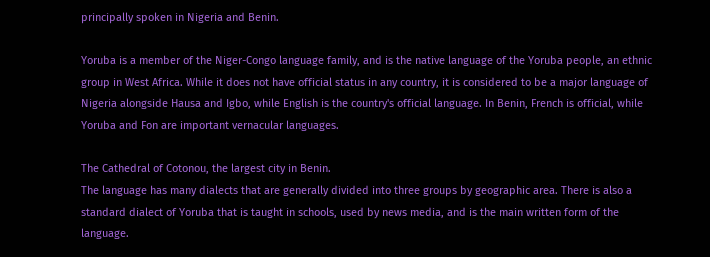principally spoken in Nigeria and Benin.

Yoruba is a member of the Niger-Congo language family, and is the native language of the Yoruba people, an ethnic group in West Africa. While it does not have official status in any country, it is considered to be a major language of Nigeria alongside Hausa and Igbo, while English is the country's official language. In Benin, French is official, while Yoruba and Fon are important vernacular languages.

The Cathedral of Cotonou, the largest city in Benin.
The language has many dialects that are generally divided into three groups by geographic area. There is also a standard dialect of Yoruba that is taught in schools, used by news media, and is the main written form of the language.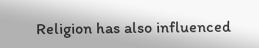Religion has also influenced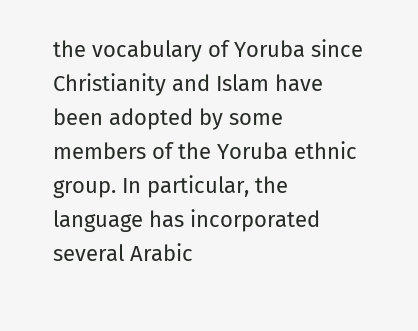the vocabulary of Yoruba since Christianity and Islam have been adopted by some members of the Yoruba ethnic group. In particular, the language has incorporated several Arabic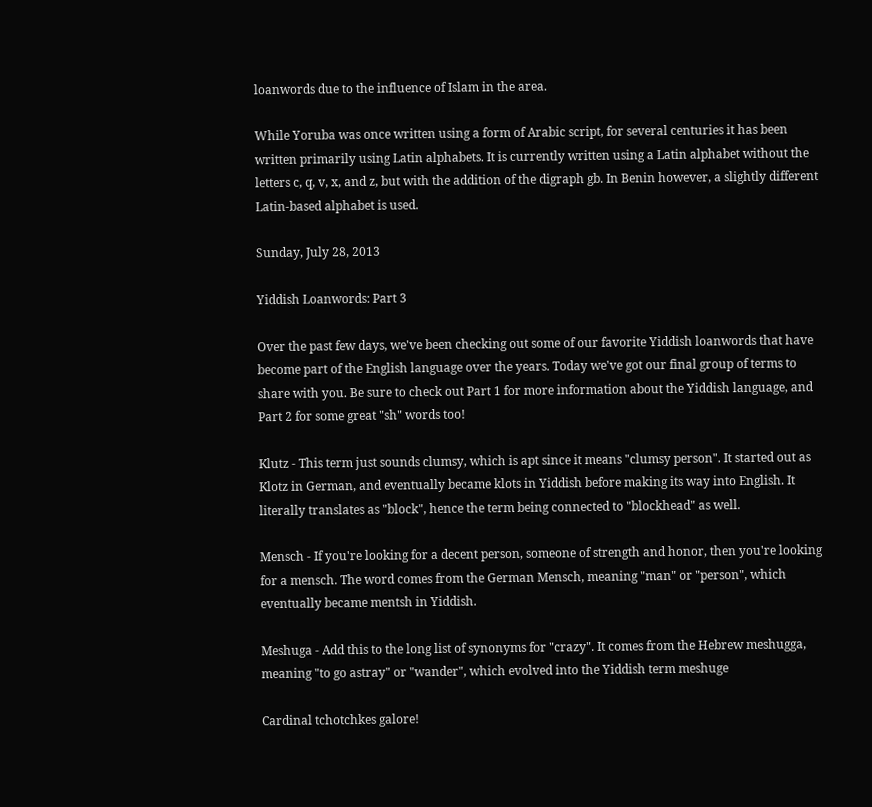loanwords due to the influence of Islam in the area.

While Yoruba was once written using a form of Arabic script, for several centuries it has been written primarily using Latin alphabets. It is currently written using a Latin alphabet without the letters c, q, v, x, and z, but with the addition of the digraph gb. In Benin however, a slightly different Latin-based alphabet is used.

Sunday, July 28, 2013

Yiddish Loanwords: Part 3

Over the past few days, we've been checking out some of our favorite Yiddish loanwords that have become part of the English language over the years. Today we've got our final group of terms to share with you. Be sure to check out Part 1 for more information about the Yiddish language, and Part 2 for some great "sh" words too!

Klutz - This term just sounds clumsy, which is apt since it means "clumsy person". It started out as Klotz in German, and eventually became klots in Yiddish before making its way into English. It literally translates as "block", hence the term being connected to "blockhead" as well.

Mensch - If you're looking for a decent person, someone of strength and honor, then you're looking for a mensch. The word comes from the German Mensch, meaning "man" or "person", which eventually became mentsh in Yiddish.

Meshuga - Add this to the long list of synonyms for "crazy". It comes from the Hebrew meshugga, meaning "to go astray" or "wander", which evolved into the Yiddish term meshuge

Cardinal tchotchkes galore!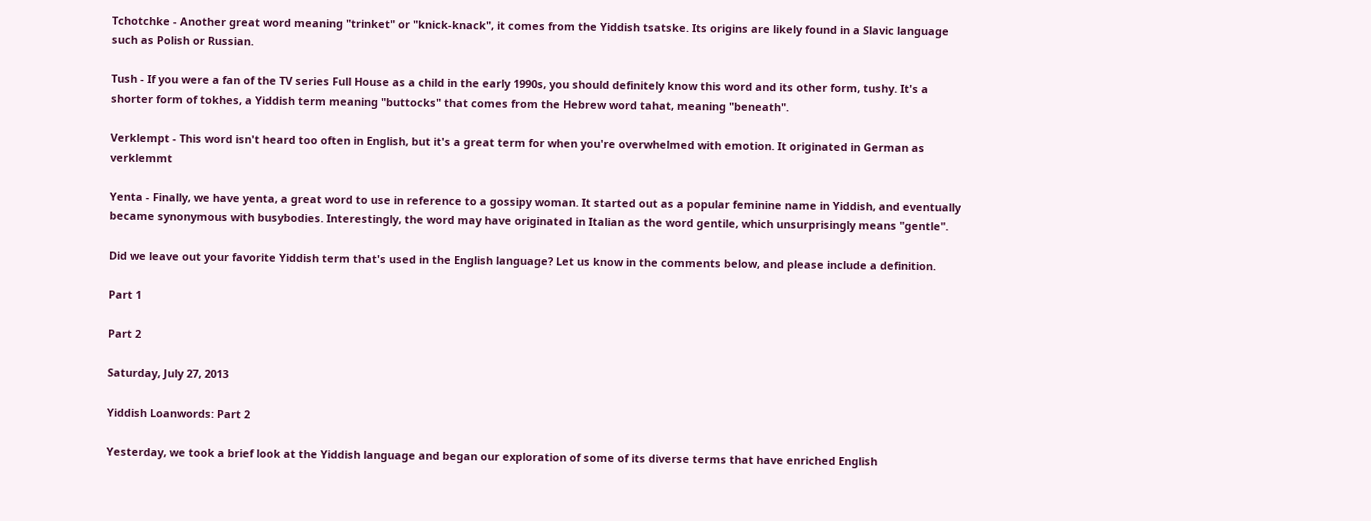Tchotchke - Another great word meaning "trinket" or "knick-knack", it comes from the Yiddish tsatske. Its origins are likely found in a Slavic language such as Polish or Russian.

Tush - If you were a fan of the TV series Full House as a child in the early 1990s, you should definitely know this word and its other form, tushy. It's a shorter form of tokhes, a Yiddish term meaning "buttocks" that comes from the Hebrew word tahat, meaning "beneath".

Verklempt - This word isn't heard too often in English, but it's a great term for when you're overwhelmed with emotion. It originated in German as verklemmt

Yenta - Finally, we have yenta, a great word to use in reference to a gossipy woman. It started out as a popular feminine name in Yiddish, and eventually became synonymous with busybodies. Interestingly, the word may have originated in Italian as the word gentile, which unsurprisingly means "gentle".

Did we leave out your favorite Yiddish term that's used in the English language? Let us know in the comments below, and please include a definition.

Part 1

Part 2

Saturday, July 27, 2013

Yiddish Loanwords: Part 2

Yesterday, we took a brief look at the Yiddish language and began our exploration of some of its diverse terms that have enriched English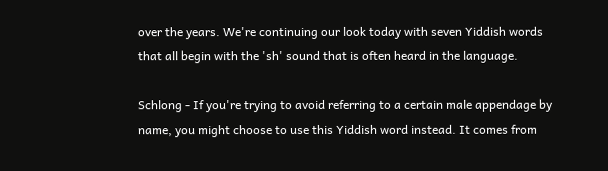over the years. We're continuing our look today with seven Yiddish words that all begin with the 'sh' sound that is often heard in the language.

Schlong - If you're trying to avoid referring to a certain male appendage by name, you might choose to use this Yiddish word instead. It comes from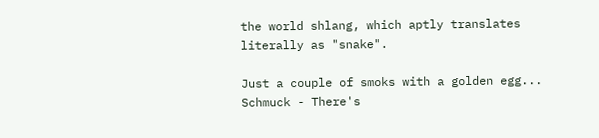the world shlang, which aptly translates literally as "snake".

Just a couple of smoks with a golden egg...
Schmuck - There's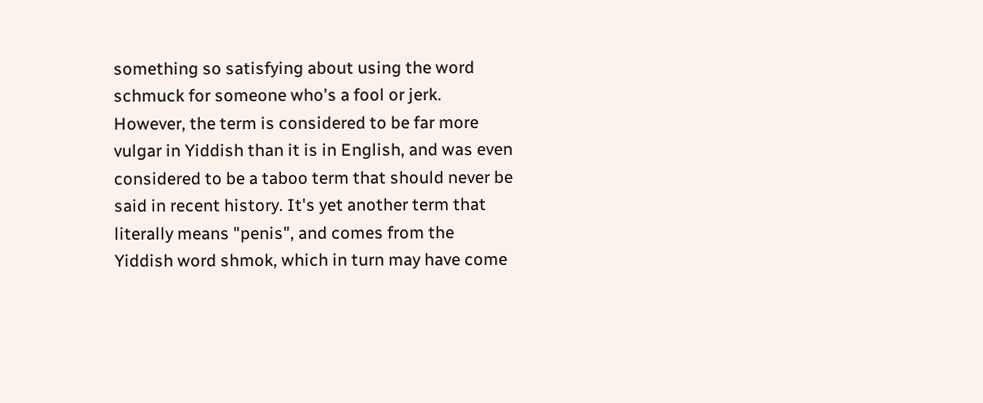something so satisfying about using the word schmuck for someone who's a fool or jerk. However, the term is considered to be far more vulgar in Yiddish than it is in English, and was even considered to be a taboo term that should never be said in recent history. It's yet another term that literally means "penis", and comes from the Yiddish word shmok, which in turn may have come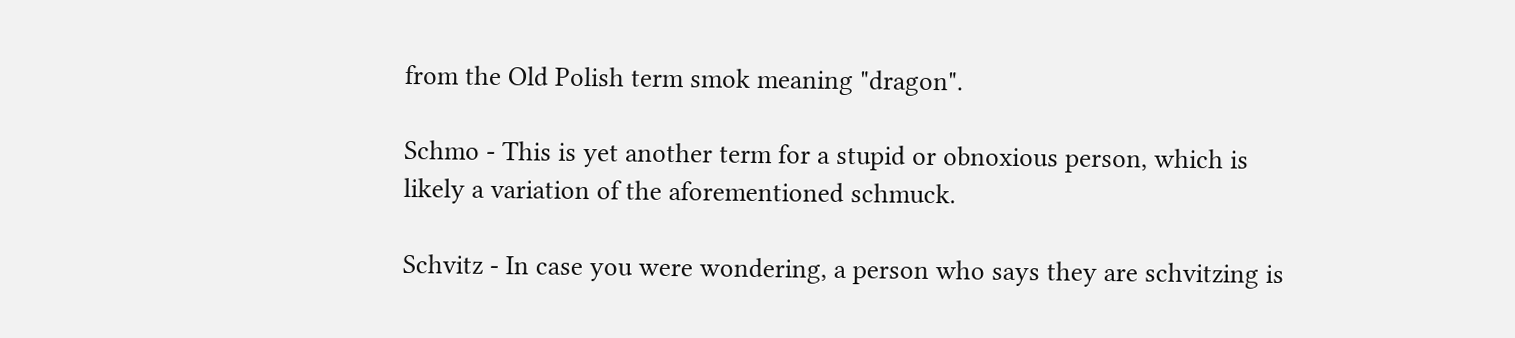from the Old Polish term smok meaning "dragon".

Schmo - This is yet another term for a stupid or obnoxious person, which is likely a variation of the aforementioned schmuck.

Schvitz - In case you were wondering, a person who says they are schvitzing is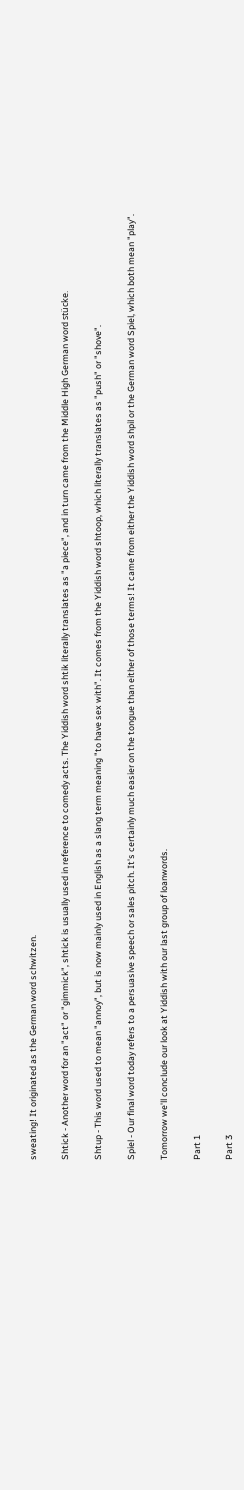sweating! It originated as the German word schwitzen.

Shtick - Another word for an "act" or "gimmick", shtick is usually used in reference to comedy acts. The Yiddish word shtik literally translates as "a piece", and in turn came from the Middle High German word stücke.

Shtup - This word used to mean "annoy", but is now mainly used in English as a slang term meaning "to have sex with". It comes from the Yiddish word shtoop, which literally translates as "push" or "shove".

Spiel - Our final word today refers to a persuasive speech or sales pitch. It's certainly much easier on the tongue than either of those terms! It came from either the Yiddish word shpil or the German word Spiel, which both mean "play".

Tomorrow we'll conclude our look at Yiddish with our last group of loanwords.

Part 1

Part 3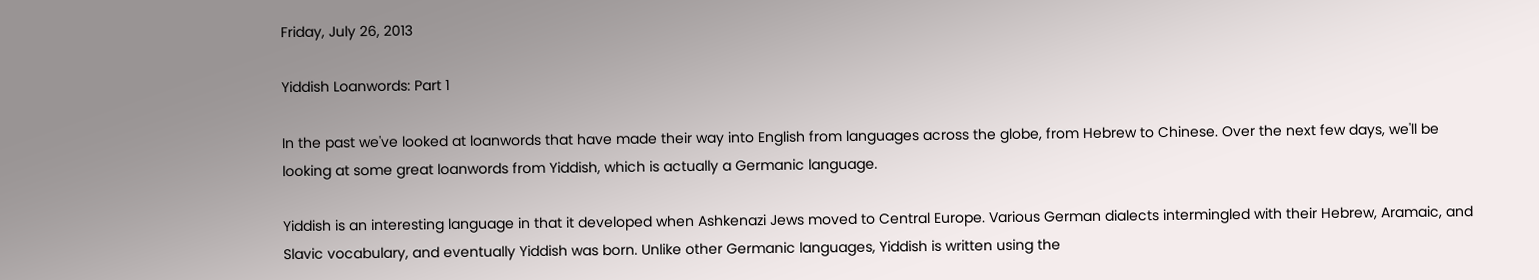Friday, July 26, 2013

Yiddish Loanwords: Part 1

In the past we've looked at loanwords that have made their way into English from languages across the globe, from Hebrew to Chinese. Over the next few days, we'll be looking at some great loanwords from Yiddish, which is actually a Germanic language.

Yiddish is an interesting language in that it developed when Ashkenazi Jews moved to Central Europe. Various German dialects intermingled with their Hebrew, Aramaic, and Slavic vocabulary, and eventually Yiddish was born. Unlike other Germanic languages, Yiddish is written using the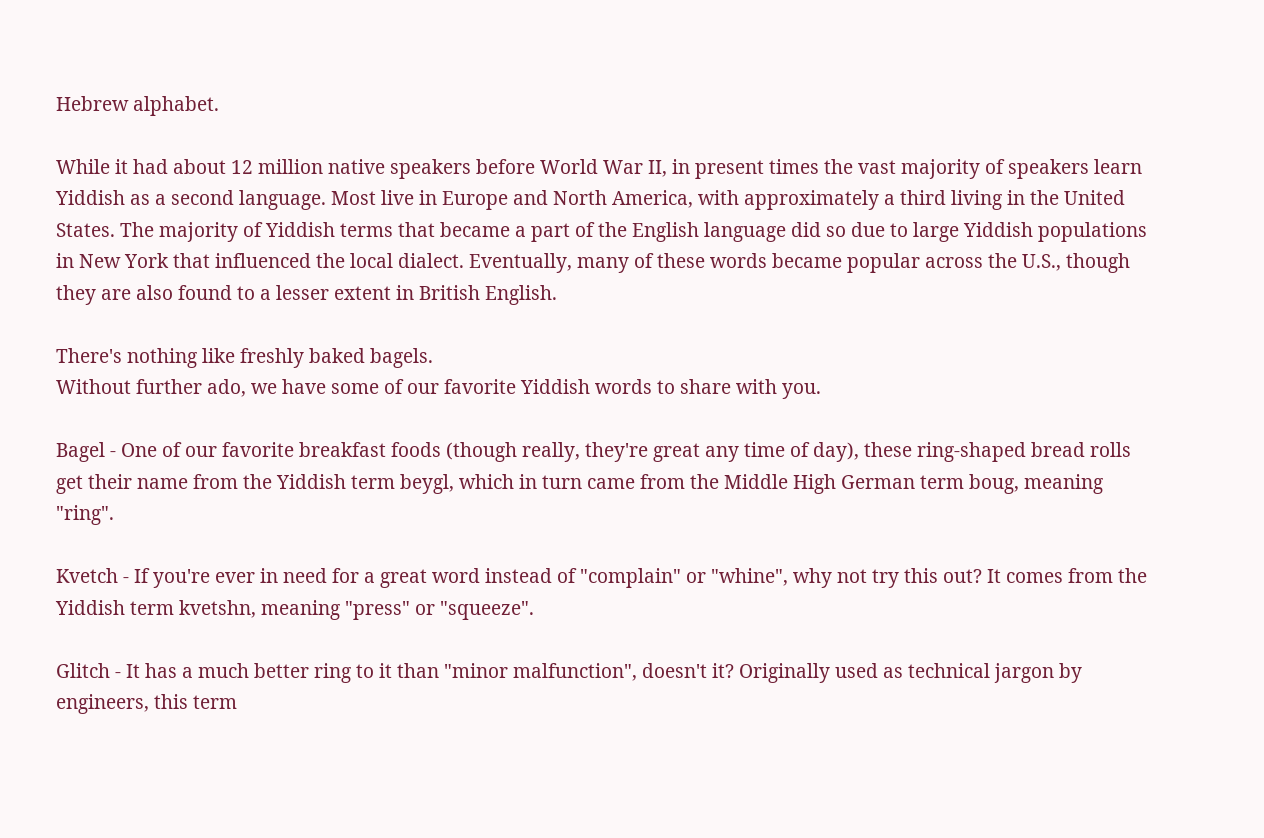Hebrew alphabet.

While it had about 12 million native speakers before World War II, in present times the vast majority of speakers learn Yiddish as a second language. Most live in Europe and North America, with approximately a third living in the United States. The majority of Yiddish terms that became a part of the English language did so due to large Yiddish populations in New York that influenced the local dialect. Eventually, many of these words became popular across the U.S., though they are also found to a lesser extent in British English.

There's nothing like freshly baked bagels.
Without further ado, we have some of our favorite Yiddish words to share with you.

Bagel - One of our favorite breakfast foods (though really, they're great any time of day), these ring-shaped bread rolls get their name from the Yiddish term beygl, which in turn came from the Middle High German term boug, meaning "ring".

Kvetch - If you're ever in need for a great word instead of "complain" or "whine", why not try this out? It comes from the Yiddish term kvetshn, meaning "press" or "squeeze".

Glitch - It has a much better ring to it than "minor malfunction", doesn't it? Originally used as technical jargon by engineers, this term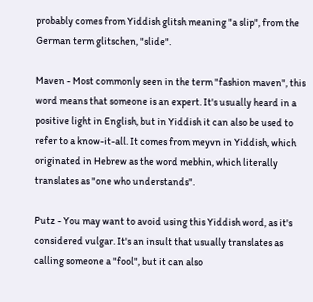probably comes from Yiddish glitsh meaning "a slip", from the German term glitschen, "slide".

Maven - Most commonly seen in the term "fashion maven", this word means that someone is an expert. It's usually heard in a positive light in English, but in Yiddish it can also be used to refer to a know-it-all. It comes from meyvn in Yiddish, which originated in Hebrew as the word mebhin, which literally translates as "one who understands".

Putz - You may want to avoid using this Yiddish word, as it's considered vulgar. It's an insult that usually translates as calling someone a "fool", but it can also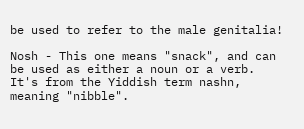be used to refer to the male genitalia!

Nosh - This one means "snack", and can be used as either a noun or a verb. It's from the Yiddish term nashn, meaning "nibble".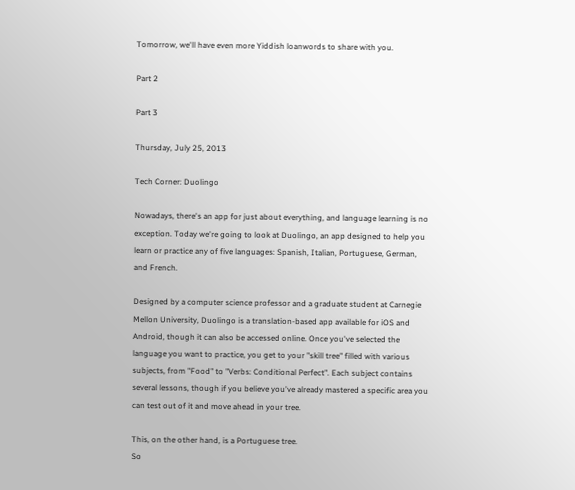Tomorrow, we'll have even more Yiddish loanwords to share with you.

Part 2

Part 3

Thursday, July 25, 2013

Tech Corner: Duolingo

Nowadays, there's an app for just about everything, and language learning is no exception. Today we're going to look at Duolingo, an app designed to help you learn or practice any of five languages: Spanish, Italian, Portuguese, German, and French.

Designed by a computer science professor and a graduate student at Carnegie Mellon University, Duolingo is a translation-based app available for iOS and Android, though it can also be accessed online. Once you've selected the language you want to practice, you get to your "skill tree" filled with various subjects, from "Food" to "Verbs: Conditional Perfect". Each subject contains several lessons, though if you believe you've already mastered a specific area you can test out of it and move ahead in your tree.

This, on the other hand, is a Portuguese tree.
So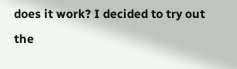does it work? I decided to try out the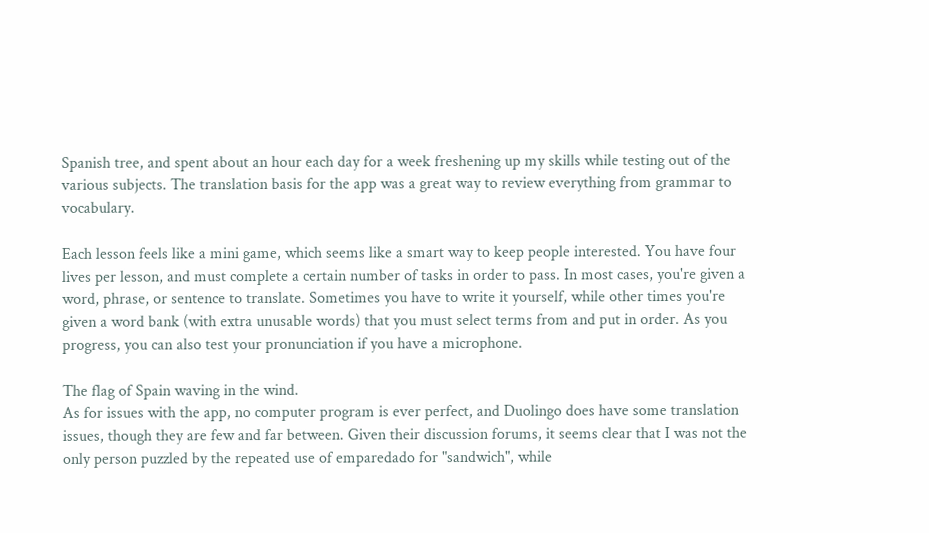Spanish tree, and spent about an hour each day for a week freshening up my skills while testing out of the various subjects. The translation basis for the app was a great way to review everything from grammar to vocabulary.

Each lesson feels like a mini game, which seems like a smart way to keep people interested. You have four lives per lesson, and must complete a certain number of tasks in order to pass. In most cases, you're given a word, phrase, or sentence to translate. Sometimes you have to write it yourself, while other times you're given a word bank (with extra unusable words) that you must select terms from and put in order. As you progress, you can also test your pronunciation if you have a microphone.

The flag of Spain waving in the wind.
As for issues with the app, no computer program is ever perfect, and Duolingo does have some translation issues, though they are few and far between. Given their discussion forums, it seems clear that I was not the only person puzzled by the repeated use of emparedado for "sandwich", while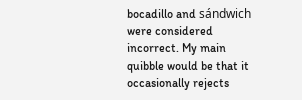bocadillo and sándwich were considered incorrect. My main quibble would be that it occasionally rejects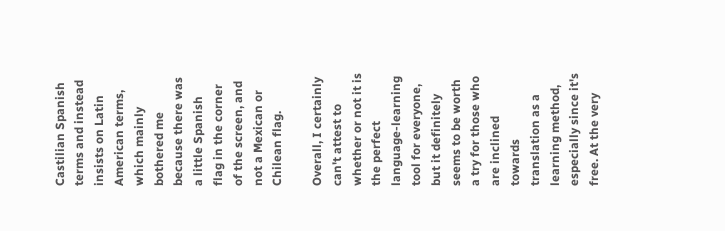Castilian Spanish terms and instead insists on Latin American terms, which mainly bothered me because there was a little Spanish flag in the corner of the screen, and not a Mexican or Chilean flag.

Overall, I certainly can't attest to whether or not it is the perfect language-learning tool for everyone, but it definitely seems to be worth a try for those who are inclined towards translation as a learning method, especially since it's free. At the very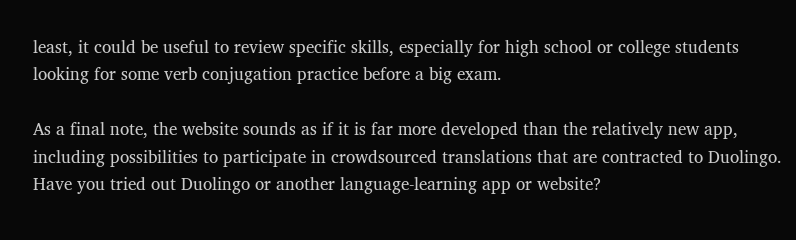least, it could be useful to review specific skills, especially for high school or college students looking for some verb conjugation practice before a big exam.

As a final note, the website sounds as if it is far more developed than the relatively new app, including possibilities to participate in crowdsourced translations that are contracted to Duolingo. Have you tried out Duolingo or another language-learning app or website?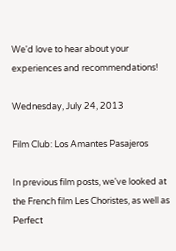We'd love to hear about your experiences and recommendations!

Wednesday, July 24, 2013

Film Club: Los Amantes Pasajeros

In previous film posts, we've looked at the French film Les Choristes, as well as Perfect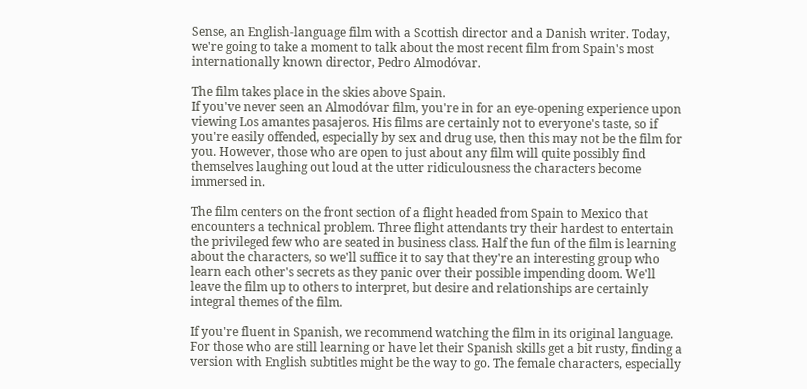Sense, an English-language film with a Scottish director and a Danish writer. Today, we're going to take a moment to talk about the most recent film from Spain's most internationally known director, Pedro Almodóvar.

The film takes place in the skies above Spain.
If you've never seen an Almodóvar film, you're in for an eye-opening experience upon viewing Los amantes pasajeros. His films are certainly not to everyone's taste, so if you're easily offended, especially by sex and drug use, then this may not be the film for you. However, those who are open to just about any film will quite possibly find themselves laughing out loud at the utter ridiculousness the characters become immersed in.

The film centers on the front section of a flight headed from Spain to Mexico that encounters a technical problem. Three flight attendants try their hardest to entertain the privileged few who are seated in business class. Half the fun of the film is learning about the characters, so we'll suffice it to say that they're an interesting group who learn each other's secrets as they panic over their possible impending doom. We'll leave the film up to others to interpret, but desire and relationships are certainly integral themes of the film.

If you're fluent in Spanish, we recommend watching the film in its original language. For those who are still learning or have let their Spanish skills get a bit rusty, finding a version with English subtitles might be the way to go. The female characters, especially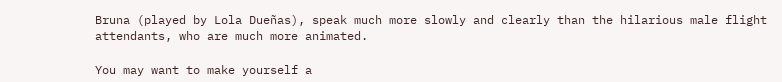Bruna (played by Lola Dueñas), speak much more slowly and clearly than the hilarious male flight attendants, who are much more animated.

You may want to make yourself a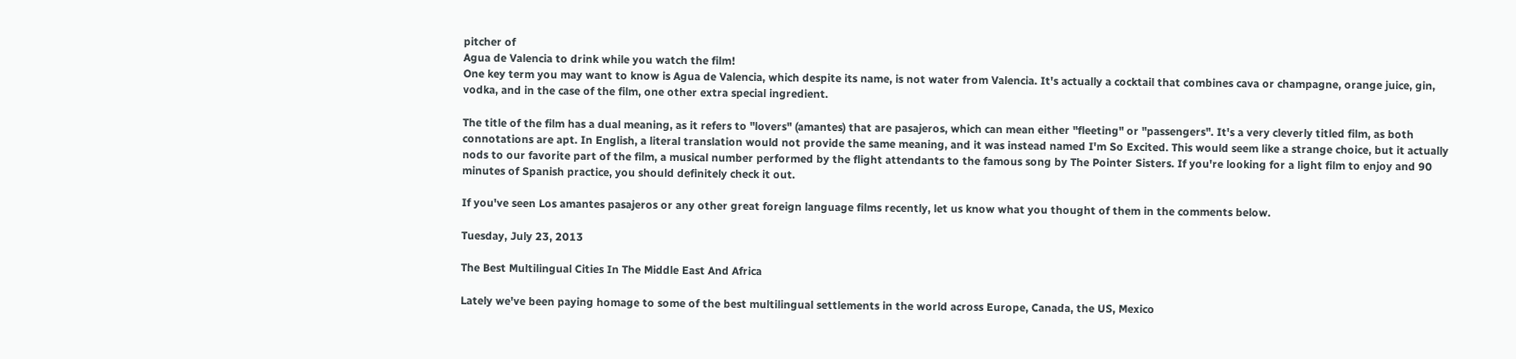pitcher of
Agua de Valencia to drink while you watch the film!
One key term you may want to know is Agua de Valencia, which despite its name, is not water from Valencia. It's actually a cocktail that combines cava or champagne, orange juice, gin, vodka, and in the case of the film, one other extra special ingredient.

The title of the film has a dual meaning, as it refers to "lovers" (amantes) that are pasajeros, which can mean either "fleeting" or "passengers". It's a very cleverly titled film, as both connotations are apt. In English, a literal translation would not provide the same meaning, and it was instead named I'm So Excited. This would seem like a strange choice, but it actually nods to our favorite part of the film, a musical number performed by the flight attendants to the famous song by The Pointer Sisters. If you're looking for a light film to enjoy and 90 minutes of Spanish practice, you should definitely check it out.

If you've seen Los amantes pasajeros or any other great foreign language films recently, let us know what you thought of them in the comments below.

Tuesday, July 23, 2013

The Best Multilingual Cities In The Middle East And Africa

Lately we've been paying homage to some of the best multilingual settlements in the world across Europe, Canada, the US, Mexico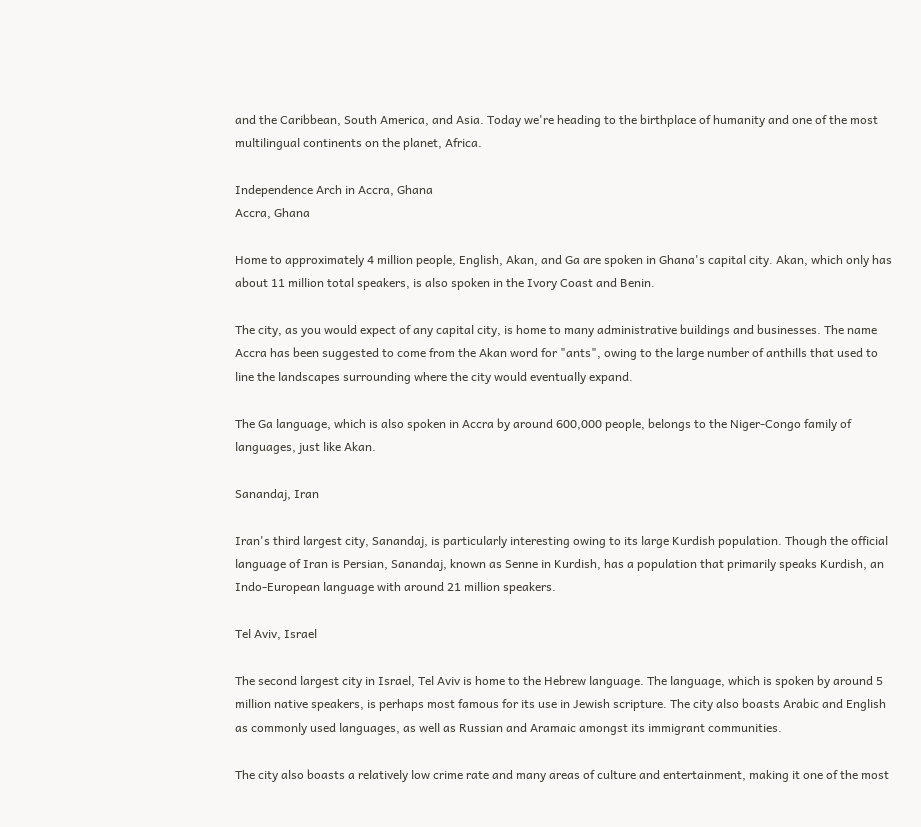and the Caribbean, South America, and Asia. Today we're heading to the birthplace of humanity and one of the most multilingual continents on the planet, Africa.

Independence Arch in Accra, Ghana
Accra, Ghana

Home to approximately 4 million people, English, Akan, and Ga are spoken in Ghana's capital city. Akan, which only has about 11 million total speakers, is also spoken in the Ivory Coast and Benin.

The city, as you would expect of any capital city, is home to many administrative buildings and businesses. The name Accra has been suggested to come from the Akan word for "ants", owing to the large number of anthills that used to line the landscapes surrounding where the city would eventually expand.

The Ga language, which is also spoken in Accra by around 600,000 people, belongs to the Niger-Congo family of languages, just like Akan.

Sanandaj, Iran

Iran's third largest city, Sanandaj, is particularly interesting owing to its large Kurdish population. Though the official language of Iran is Persian, Sanandaj, known as Senne in Kurdish, has a population that primarily speaks Kurdish, an Indo-European language with around 21 million speakers.

Tel Aviv, Israel

The second largest city in Israel, Tel Aviv is home to the Hebrew language. The language, which is spoken by around 5 million native speakers, is perhaps most famous for its use in Jewish scripture. The city also boasts Arabic and English as commonly used languages, as well as Russian and Aramaic amongst its immigrant communities.

The city also boasts a relatively low crime rate and many areas of culture and entertainment, making it one of the most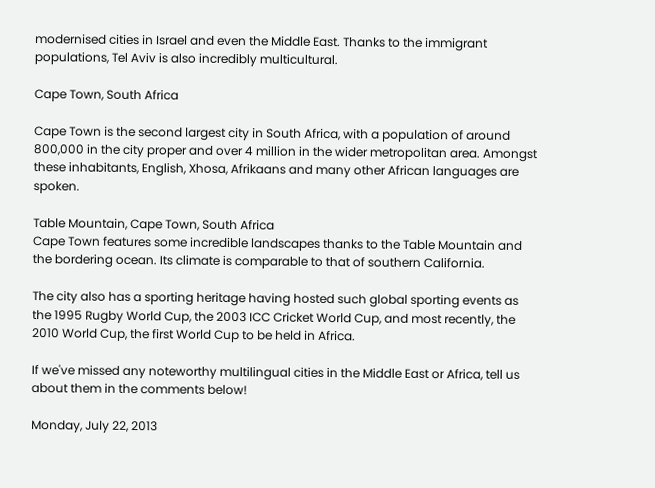modernised cities in Israel and even the Middle East. Thanks to the immigrant populations, Tel Aviv is also incredibly multicultural.

Cape Town, South Africa

Cape Town is the second largest city in South Africa, with a population of around 800,000 in the city proper and over 4 million in the wider metropolitan area. Amongst these inhabitants, English, Xhosa, Afrikaans and many other African languages are spoken.

Table Mountain, Cape Town, South Africa
Cape Town features some incredible landscapes thanks to the Table Mountain and the bordering ocean. Its climate is comparable to that of southern California.

The city also has a sporting heritage having hosted such global sporting events as the 1995 Rugby World Cup, the 2003 ICC Cricket World Cup, and most recently, the 2010 World Cup, the first World Cup to be held in Africa.

If we've missed any noteworthy multilingual cities in the Middle East or Africa, tell us about them in the comments below!

Monday, July 22, 2013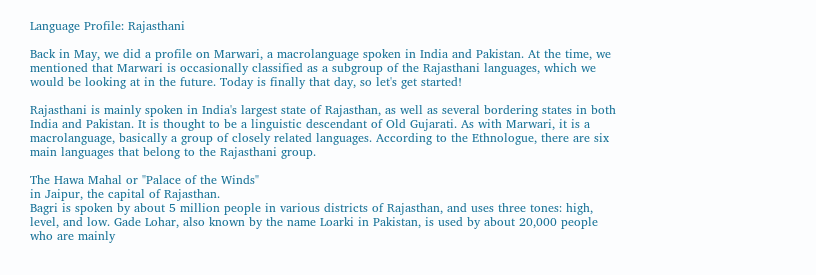Language Profile: Rajasthani

Back in May, we did a profile on Marwari, a macrolanguage spoken in India and Pakistan. At the time, we mentioned that Marwari is occasionally classified as a subgroup of the Rajasthani languages, which we would be looking at in the future. Today is finally that day, so let's get started!

Rajasthani is mainly spoken in India's largest state of Rajasthan, as well as several bordering states in both India and Pakistan. It is thought to be a linguistic descendant of Old Gujarati. As with Marwari, it is a macrolanguage, basically a group of closely related languages. According to the Ethnologue, there are six main languages that belong to the Rajasthani group.

The Hawa Mahal or "Palace of the Winds"
in Jaipur, the capital of Rajasthan.
Bagri is spoken by about 5 million people in various districts of Rajasthan, and uses three tones: high, level, and low. Gade Lohar, also known by the name Loarki in Pakistan, is used by about 20,000 people who are mainly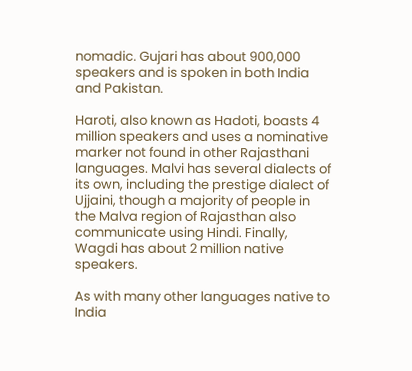nomadic. Gujari has about 900,000 speakers and is spoken in both India and Pakistan.

Haroti, also known as Hadoti, boasts 4 million speakers and uses a nominative marker not found in other Rajasthani languages. Malvi has several dialects of its own, including the prestige dialect of Ujjaini, though a majority of people in the Malva region of Rajasthan also communicate using Hindi. Finally, Wagdi has about 2 million native speakers.

As with many other languages native to India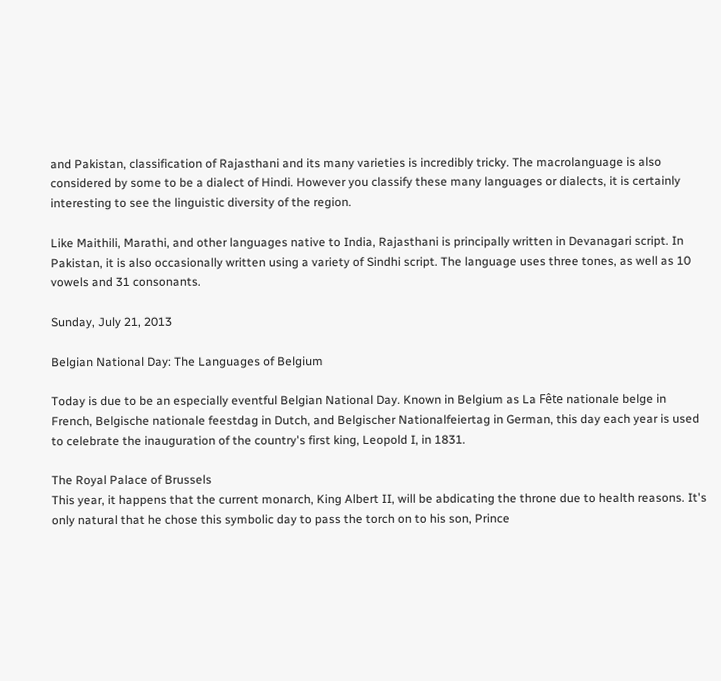and Pakistan, classification of Rajasthani and its many varieties is incredibly tricky. The macrolanguage is also considered by some to be a dialect of Hindi. However you classify these many languages or dialects, it is certainly interesting to see the linguistic diversity of the region.

Like Maithili, Marathi, and other languages native to India, Rajasthani is principally written in Devanagari script. In Pakistan, it is also occasionally written using a variety of Sindhi script. The language uses three tones, as well as 10 vowels and 31 consonants.

Sunday, July 21, 2013

Belgian National Day: The Languages of Belgium

Today is due to be an especially eventful Belgian National Day. Known in Belgium as La Fête nationale belge in French, Belgische nationale feestdag in Dutch, and Belgischer Nationalfeiertag in German, this day each year is used to celebrate the inauguration of the country's first king, Leopold I, in 1831.

The Royal Palace of Brussels
This year, it happens that the current monarch, King Albert II, will be abdicating the throne due to health reasons. It's only natural that he chose this symbolic day to pass the torch on to his son, Prince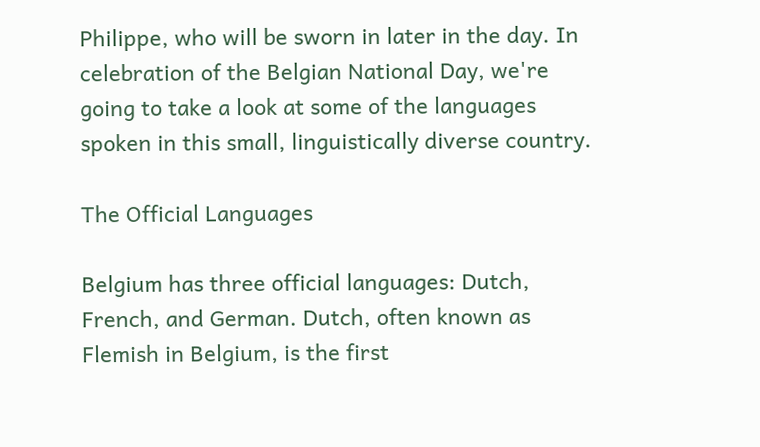Philippe, who will be sworn in later in the day. In celebration of the Belgian National Day, we're going to take a look at some of the languages spoken in this small, linguistically diverse country.

The Official Languages

Belgium has three official languages: Dutch, French, and German. Dutch, often known as Flemish in Belgium, is the first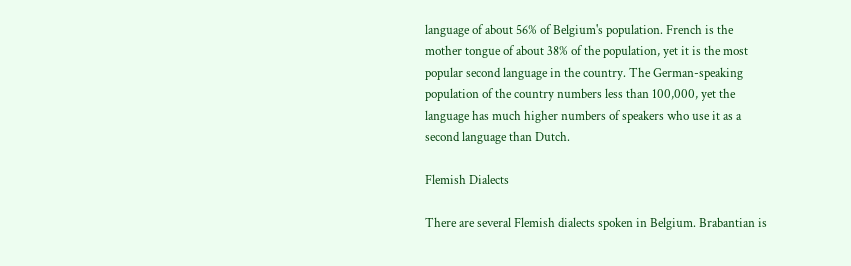language of about 56% of Belgium's population. French is the mother tongue of about 38% of the population, yet it is the most popular second language in the country. The German-speaking population of the country numbers less than 100,000, yet the language has much higher numbers of speakers who use it as a second language than Dutch.

Flemish Dialects

There are several Flemish dialects spoken in Belgium. Brabantian is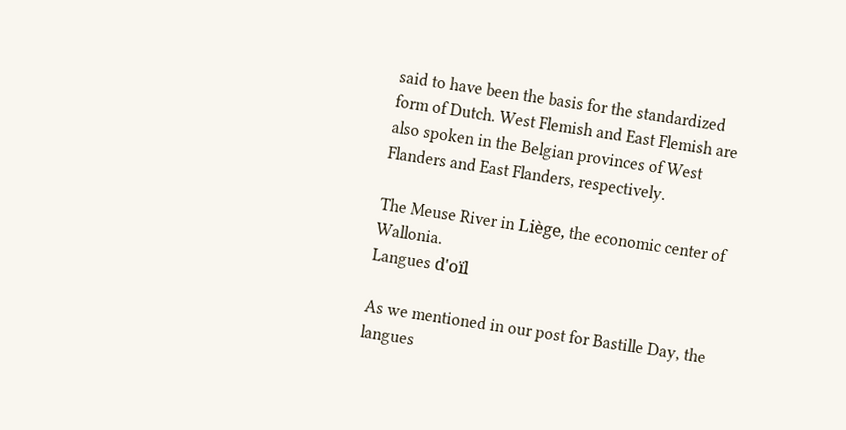said to have been the basis for the standardized form of Dutch. West Flemish and East Flemish are also spoken in the Belgian provinces of West Flanders and East Flanders, respectively.

The Meuse River in Liège, the economic center of Wallonia.
Langues d'oïl

As we mentioned in our post for Bastille Day, the langues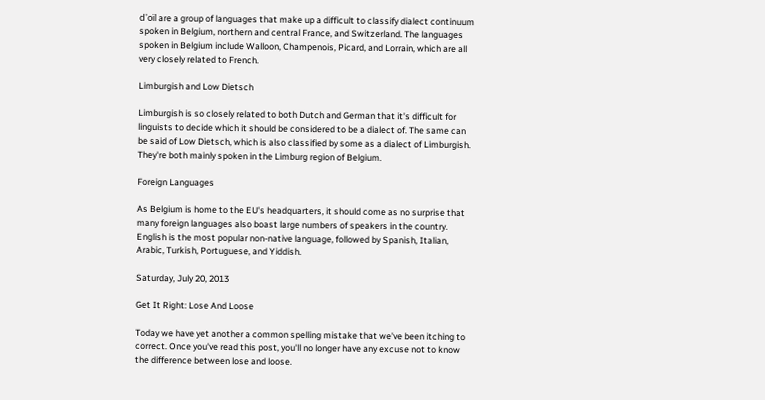d'oïl are a group of languages that make up a difficult to classify dialect continuum spoken in Belgium, northern and central France, and Switzerland. The languages spoken in Belgium include Walloon, Champenois, Picard, and Lorrain, which are all very closely related to French.

Limburgish and Low Dietsch

Limburgish is so closely related to both Dutch and German that it's difficult for linguists to decide which it should be considered to be a dialect of. The same can be said of Low Dietsch, which is also classified by some as a dialect of Limburgish. They're both mainly spoken in the Limburg region of Belgium.

Foreign Languages

As Belgium is home to the EU's headquarters, it should come as no surprise that many foreign languages also boast large numbers of speakers in the country. English is the most popular non-native language, followed by Spanish, Italian, Arabic, Turkish, Portuguese, and Yiddish.

Saturday, July 20, 2013

Get It Right: Lose And Loose

Today we have yet another a common spelling mistake that we've been itching to correct. Once you've read this post, you'll no longer have any excuse not to know the difference between lose and loose.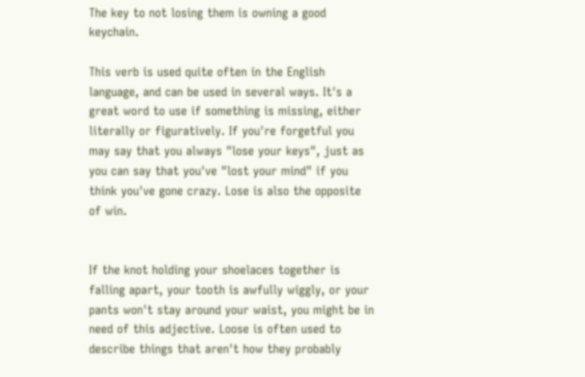The key to not losing them is owning a good keychain.

This verb is used quite often in the English language, and can be used in several ways. It's a great word to use if something is missing, either literally or figuratively. If you're forgetful you may say that you always "lose your keys", just as you can say that you've "lost your mind" if you think you've gone crazy. Lose is also the opposite of win.


If the knot holding your shoelaces together is falling apart, your tooth is awfully wiggly, or your pants won't stay around your waist, you might be in need of this adjective. Loose is often used to describe things that aren't how they probably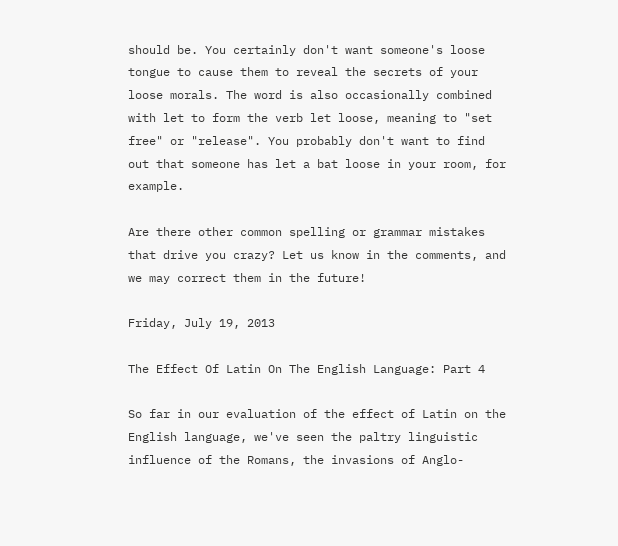should be. You certainly don't want someone's loose tongue to cause them to reveal the secrets of your loose morals. The word is also occasionally combined with let to form the verb let loose, meaning to "set free" or "release". You probably don't want to find out that someone has let a bat loose in your room, for example.

Are there other common spelling or grammar mistakes that drive you crazy? Let us know in the comments, and we may correct them in the future!

Friday, July 19, 2013

The Effect Of Latin On The English Language: Part 4

So far in our evaluation of the effect of Latin on the English language, we've seen the paltry linguistic influence of the Romans, the invasions of Anglo-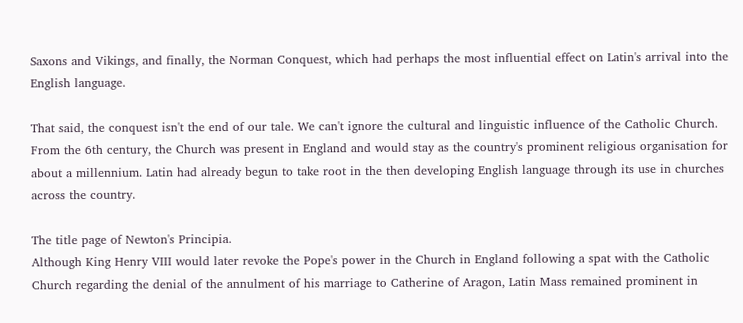Saxons and Vikings, and finally, the Norman Conquest, which had perhaps the most influential effect on Latin's arrival into the English language.

That said, the conquest isn't the end of our tale. We can't ignore the cultural and linguistic influence of the Catholic Church. From the 6th century, the Church was present in England and would stay as the country's prominent religious organisation for about a millennium. Latin had already begun to take root in the then developing English language through its use in churches across the country.

The title page of Newton's Principia.
Although King Henry VIII would later revoke the Pope's power in the Church in England following a spat with the Catholic Church regarding the denial of the annulment of his marriage to Catherine of Aragon, Latin Mass remained prominent in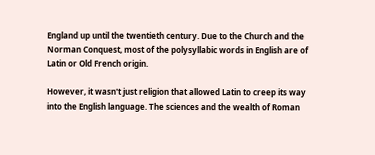England up until the twentieth century. Due to the Church and the Norman Conquest, most of the polysyllabic words in English are of Latin or Old French origin.

However, it wasn't just religion that allowed Latin to creep its way into the English language. The sciences and the wealth of Roman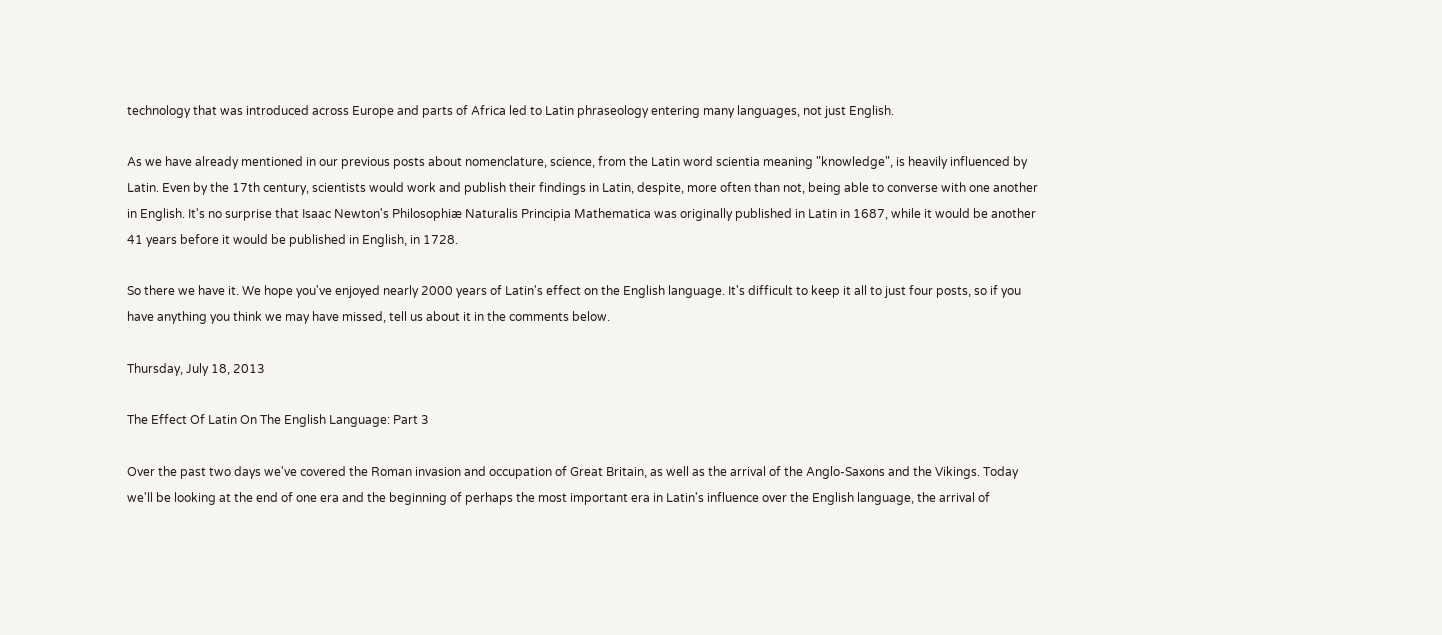technology that was introduced across Europe and parts of Africa led to Latin phraseology entering many languages, not just English.

As we have already mentioned in our previous posts about nomenclature, science, from the Latin word scientia meaning "knowledge", is heavily influenced by Latin. Even by the 17th century, scientists would work and publish their findings in Latin, despite, more often than not, being able to converse with one another in English. It's no surprise that Isaac Newton's Philosophiæ Naturalis Principia Mathematica was originally published in Latin in 1687, while it would be another 41 years before it would be published in English, in 1728.

So there we have it. We hope you've enjoyed nearly 2000 years of Latin's effect on the English language. It's difficult to keep it all to just four posts, so if you have anything you think we may have missed, tell us about it in the comments below.

Thursday, July 18, 2013

The Effect Of Latin On The English Language: Part 3

Over the past two days we've covered the Roman invasion and occupation of Great Britain, as well as the arrival of the Anglo-Saxons and the Vikings. Today we'll be looking at the end of one era and the beginning of perhaps the most important era in Latin's influence over the English language, the arrival of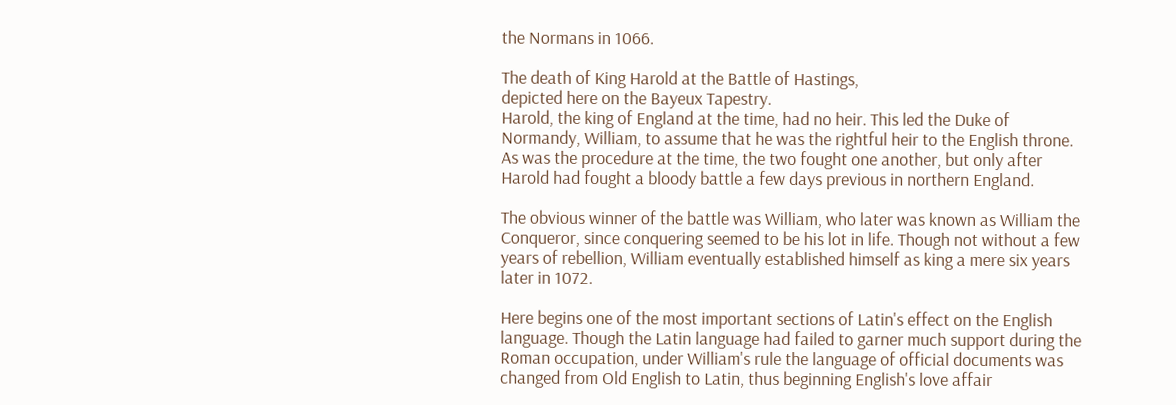the Normans in 1066.

The death of King Harold at the Battle of Hastings,
depicted here on the Bayeux Tapestry.
Harold, the king of England at the time, had no heir. This led the Duke of Normandy, William, to assume that he was the rightful heir to the English throne. As was the procedure at the time, the two fought one another, but only after Harold had fought a bloody battle a few days previous in northern England.

The obvious winner of the battle was William, who later was known as William the Conqueror, since conquering seemed to be his lot in life. Though not without a few years of rebellion, William eventually established himself as king a mere six years later in 1072.

Here begins one of the most important sections of Latin's effect on the English language. Though the Latin language had failed to garner much support during the Roman occupation, under William's rule the language of official documents was changed from Old English to Latin, thus beginning English's love affair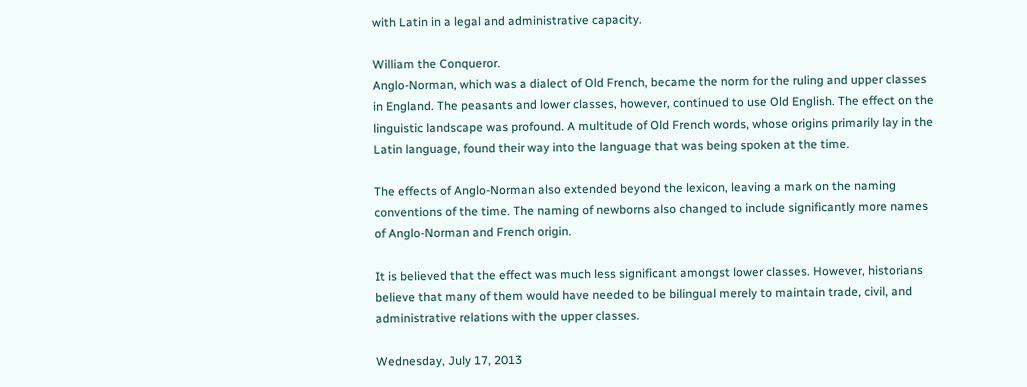with Latin in a legal and administrative capacity.

William the Conqueror.
Anglo-Norman, which was a dialect of Old French, became the norm for the ruling and upper classes in England. The peasants and lower classes, however, continued to use Old English. The effect on the linguistic landscape was profound. A multitude of Old French words, whose origins primarily lay in the Latin language, found their way into the language that was being spoken at the time.

The effects of Anglo-Norman also extended beyond the lexicon, leaving a mark on the naming conventions of the time. The naming of newborns also changed to include significantly more names of Anglo-Norman and French origin.

It is believed that the effect was much less significant amongst lower classes. However, historians believe that many of them would have needed to be bilingual merely to maintain trade, civil, and administrative relations with the upper classes.

Wednesday, July 17, 2013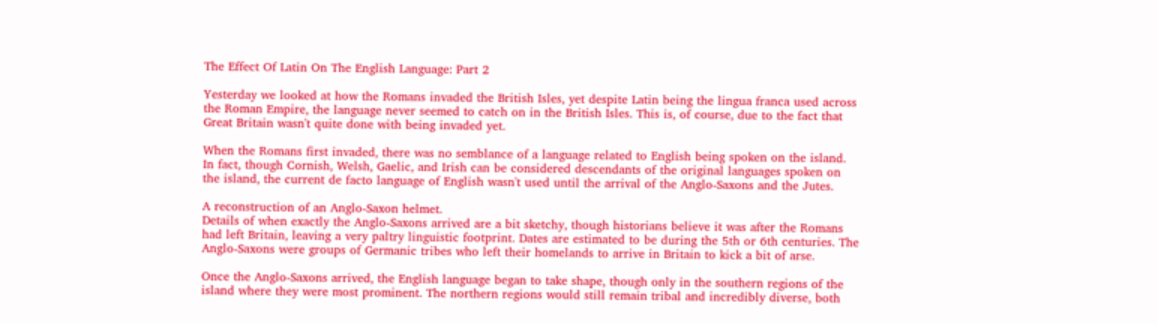The Effect Of Latin On The English Language: Part 2

Yesterday we looked at how the Romans invaded the British Isles, yet despite Latin being the lingua franca used across the Roman Empire, the language never seemed to catch on in the British Isles. This is, of course, due to the fact that Great Britain wasn't quite done with being invaded yet.

When the Romans first invaded, there was no semblance of a language related to English being spoken on the island. In fact, though Cornish, Welsh, Gaelic, and Irish can be considered descendants of the original languages spoken on the island, the current de facto language of English wasn't used until the arrival of the Anglo-Saxons and the Jutes.

A reconstruction of an Anglo-Saxon helmet.
Details of when exactly the Anglo-Saxons arrived are a bit sketchy, though historians believe it was after the Romans had left Britain, leaving a very paltry linguistic footprint. Dates are estimated to be during the 5th or 6th centuries. The Anglo-Saxons were groups of Germanic tribes who left their homelands to arrive in Britain to kick a bit of arse.

Once the Anglo-Saxons arrived, the English language began to take shape, though only in the southern regions of the island where they were most prominent. The northern regions would still remain tribal and incredibly diverse, both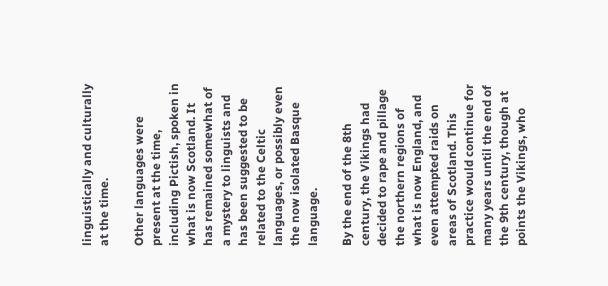linguistically and culturally at the time.

Other languages were present at the time, including Pictish, spoken in what is now Scotland. It has remained somewhat of a mystery to linguists and has been suggested to be related to the Celtic languages, or possibly even the now isolated Basque language.

By the end of the 8th century, the Vikings had decided to rape and pillage the northern regions of what is now England, and even attempted raids on areas of Scotland. This practice would continue for many years until the end of the 9th century, though at points the Vikings, who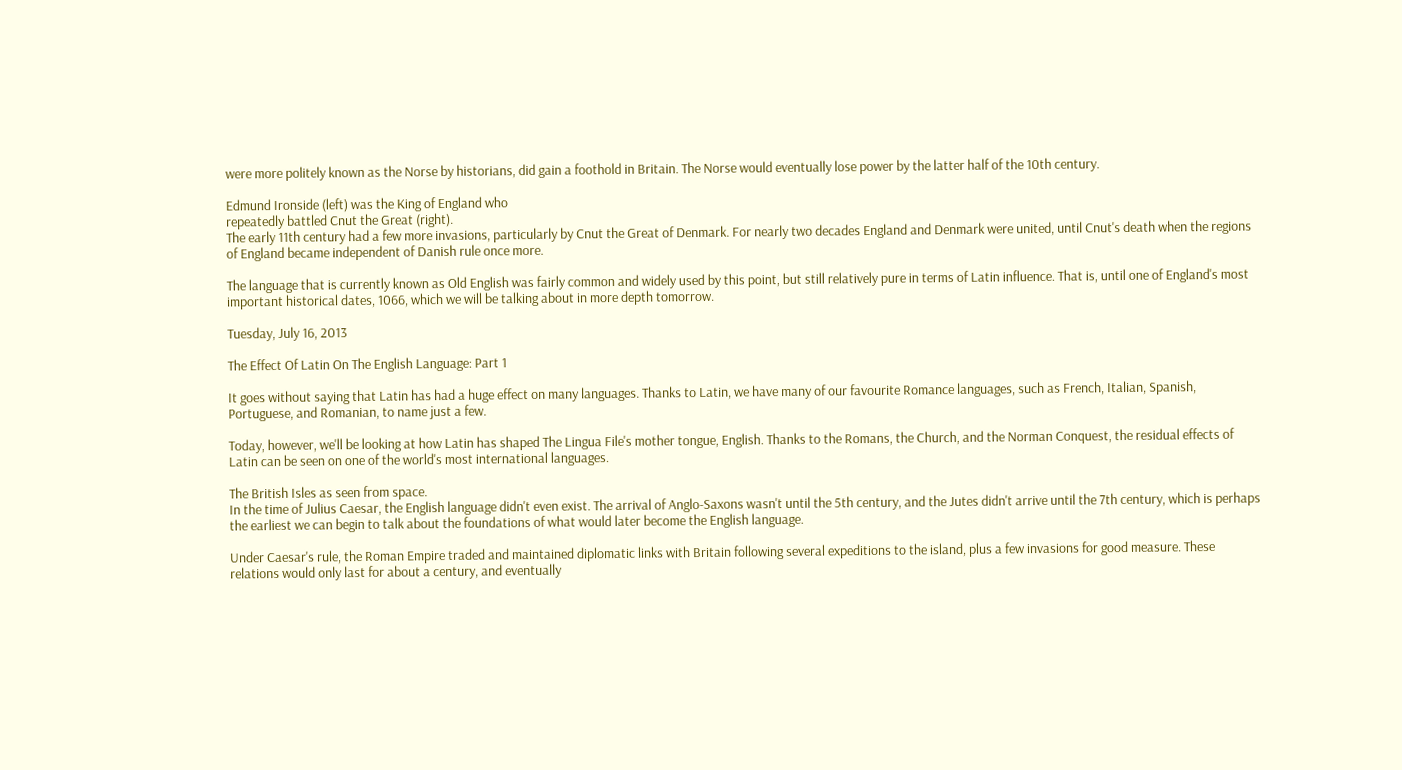were more politely known as the Norse by historians, did gain a foothold in Britain. The Norse would eventually lose power by the latter half of the 10th century.

Edmund Ironside (left) was the King of England who
repeatedly battled Cnut the Great (right).
The early 11th century had a few more invasions, particularly by Cnut the Great of Denmark. For nearly two decades England and Denmark were united, until Cnut's death when the regions of England became independent of Danish rule once more.

The language that is currently known as Old English was fairly common and widely used by this point, but still relatively pure in terms of Latin influence. That is, until one of England's most important historical dates, 1066, which we will be talking about in more depth tomorrow.

Tuesday, July 16, 2013

The Effect Of Latin On The English Language: Part 1

It goes without saying that Latin has had a huge effect on many languages. Thanks to Latin, we have many of our favourite Romance languages, such as French, Italian, Spanish, Portuguese, and Romanian, to name just a few.

Today, however, we'll be looking at how Latin has shaped The Lingua File's mother tongue, English. Thanks to the Romans, the Church, and the Norman Conquest, the residual effects of Latin can be seen on one of the world's most international languages.

The British Isles as seen from space.
In the time of Julius Caesar, the English language didn't even exist. The arrival of Anglo-Saxons wasn't until the 5th century, and the Jutes didn't arrive until the 7th century, which is perhaps the earliest we can begin to talk about the foundations of what would later become the English language.

Under Caesar's rule, the Roman Empire traded and maintained diplomatic links with Britain following several expeditions to the island, plus a few invasions for good measure. These relations would only last for about a century, and eventually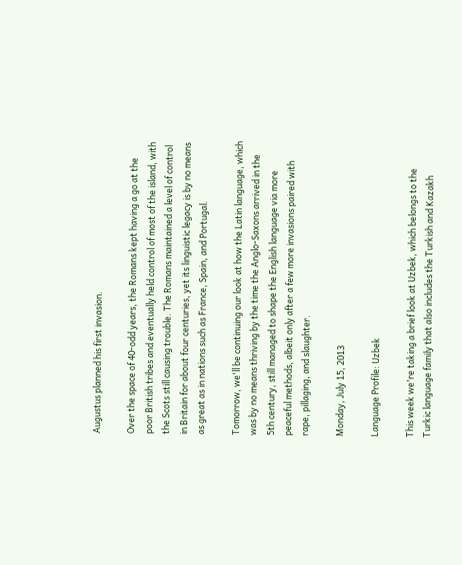Augustus planned his first invasion.

Over the space of 40-odd years, the Romans kept having a go at the poor British tribes and eventually held control of most of the island, with the Scots still causing trouble. The Romans maintained a level of control in Britain for about four centuries, yet its linguistic legacy is by no means as great as in nations such as France, Spain, and Portugal.

Tomorrow, we'll be continuing our look at how the Latin language, which was by no means thriving by the time the Anglo-Saxons arrived in the 5th century, still managed to shape the English language via more peaceful methods, albeit only after a few more invasions paired with rape, pillaging, and slaughter.

Monday, July 15, 2013

Language Profile: Uzbek

This week we're taking a brief look at Uzbek, which belongs to the Turkic language family that also includes the Turkish and Kazakh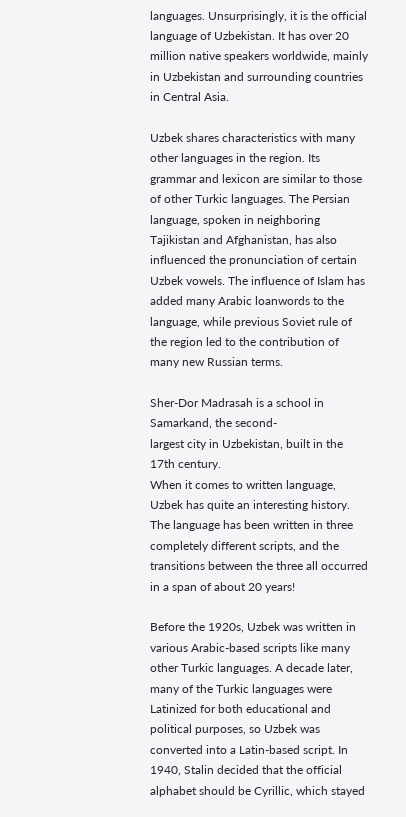languages. Unsurprisingly, it is the official language of Uzbekistan. It has over 20 million native speakers worldwide, mainly in Uzbekistan and surrounding countries in Central Asia.

Uzbek shares characteristics with many other languages in the region. Its grammar and lexicon are similar to those of other Turkic languages. The Persian language, spoken in neighboring Tajikistan and Afghanistan, has also influenced the pronunciation of certain Uzbek vowels. The influence of Islam has added many Arabic loanwords to the language, while previous Soviet rule of the region led to the contribution of many new Russian terms.

Sher-Dor Madrasah is a school in Samarkand, the second-
largest city in Uzbekistan, built in the 17th century.
When it comes to written language, Uzbek has quite an interesting history. The language has been written in three completely different scripts, and the transitions between the three all occurred in a span of about 20 years!

Before the 1920s, Uzbek was written in various Arabic-based scripts like many other Turkic languages. A decade later, many of the Turkic languages were Latinized for both educational and political purposes, so Uzbek was converted into a Latin-based script. In 1940, Stalin decided that the official alphabet should be Cyrillic, which stayed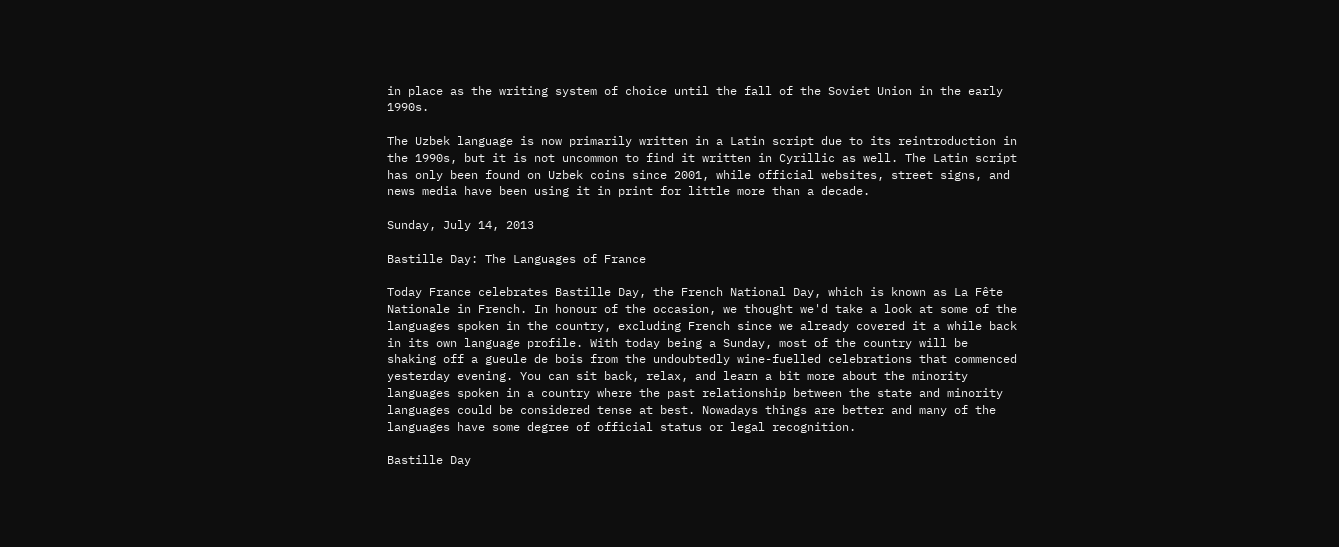in place as the writing system of choice until the fall of the Soviet Union in the early 1990s.

The Uzbek language is now primarily written in a Latin script due to its reintroduction in the 1990s, but it is not uncommon to find it written in Cyrillic as well. The Latin script has only been found on Uzbek coins since 2001, while official websites, street signs, and news media have been using it in print for little more than a decade.

Sunday, July 14, 2013

Bastille Day: The Languages of France

Today France celebrates Bastille Day, the French National Day, which is known as La Fête Nationale in French. In honour of the occasion, we thought we'd take a look at some of the languages spoken in the country, excluding French since we already covered it a while back in its own language profile. With today being a Sunday, most of the country will be shaking off a gueule de bois from the undoubtedly wine-fuelled celebrations that commenced yesterday evening. You can sit back, relax, and learn a bit more about the minority languages spoken in a country where the past relationship between the state and minority languages could be considered tense at best. Nowadays things are better and many of the languages have some degree of official status or legal recognition.

Bastille Day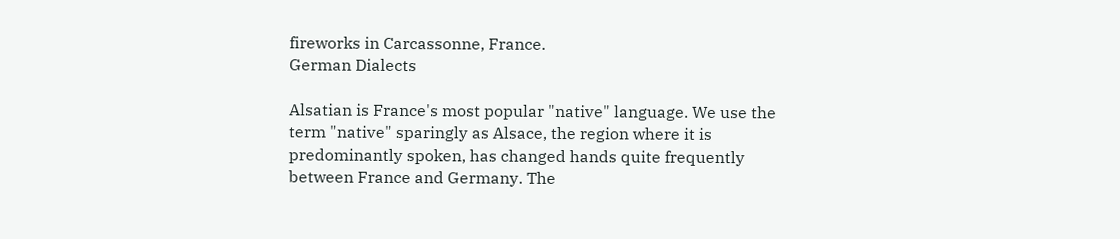fireworks in Carcassonne, France.
German Dialects

Alsatian is France's most popular "native" language. We use the term "native" sparingly as Alsace, the region where it is predominantly spoken, has changed hands quite frequently between France and Germany. The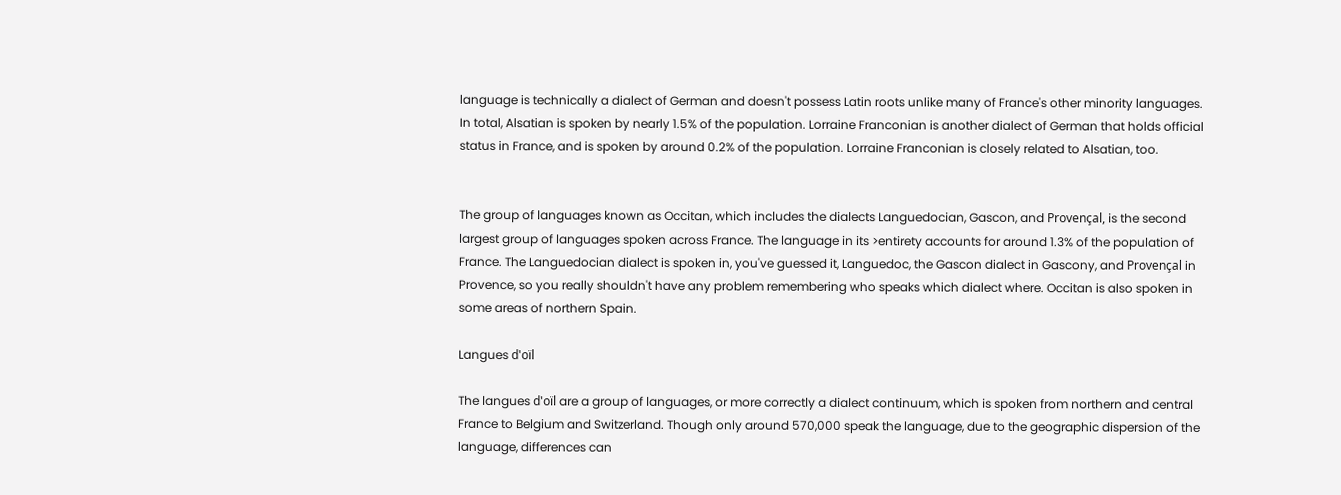language is technically a dialect of German and doesn't possess Latin roots unlike many of France's other minority languages. In total, Alsatian is spoken by nearly 1.5% of the population. Lorraine Franconian is another dialect of German that holds official status in France, and is spoken by around 0.2% of the population. Lorraine Franconian is closely related to Alsatian, too.


The group of languages known as Occitan, which includes the dialects Languedocian, Gascon, and Provençal, is the second largest group of languages spoken across France. The language in its >entirety accounts for around 1.3% of the population of France. The Languedocian dialect is spoken in, you've guessed it, Languedoc, the Gascon dialect in Gascony, and Provençal in Provence, so you really shouldn't have any problem remembering who speaks which dialect where. Occitan is also spoken in some areas of northern Spain.

Langues d'oïl

The langues d'oïl are a group of languages, or more correctly a dialect continuum, which is spoken from northern and central France to Belgium and Switzerland. Though only around 570,000 speak the language, due to the geographic dispersion of the language, differences can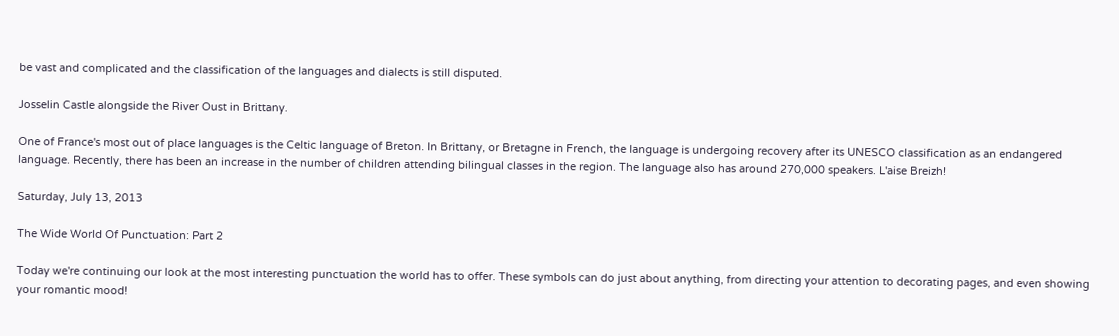be vast and complicated and the classification of the languages and dialects is still disputed.

Josselin Castle alongside the River Oust in Brittany.

One of France's most out of place languages is the Celtic language of Breton. In Brittany, or Bretagne in French, the language is undergoing recovery after its UNESCO classification as an endangered language. Recently, there has been an increase in the number of children attending bilingual classes in the region. The language also has around 270,000 speakers. L'aise Breizh!

Saturday, July 13, 2013

The Wide World Of Punctuation: Part 2

Today we're continuing our look at the most interesting punctuation the world has to offer. These symbols can do just about anything, from directing your attention to decorating pages, and even showing your romantic mood!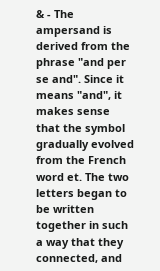& - The ampersand is derived from the phrase "and per se and". Since it means "and", it makes sense that the symbol gradually evolved from the French word et. The two letters began to be written together in such a way that they connected, and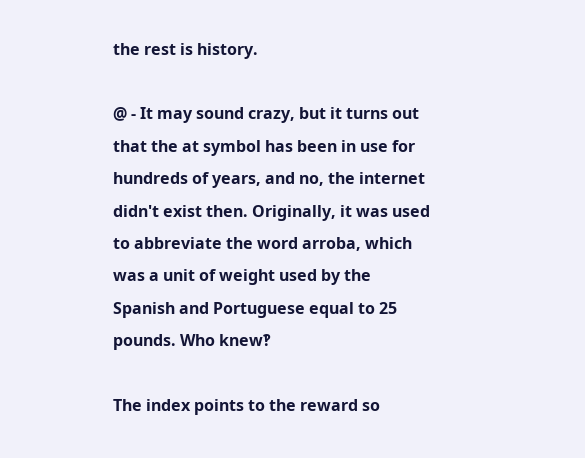the rest is history.

@ - It may sound crazy, but it turns out that the at symbol has been in use for hundreds of years, and no, the internet didn't exist then. Originally, it was used to abbreviate the word arroba, which was a unit of weight used by the Spanish and Portuguese equal to 25 pounds. Who knew‽

The index points to the reward so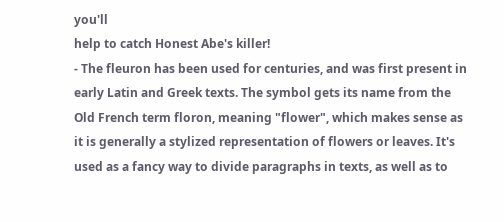you'll
help to catch Honest Abe's killer!
- The fleuron has been used for centuries, and was first present in early Latin and Greek texts. The symbol gets its name from the Old French term floron, meaning "flower", which makes sense as it is generally a stylized representation of flowers or leaves. It's used as a fancy way to divide paragraphs in texts, as well as to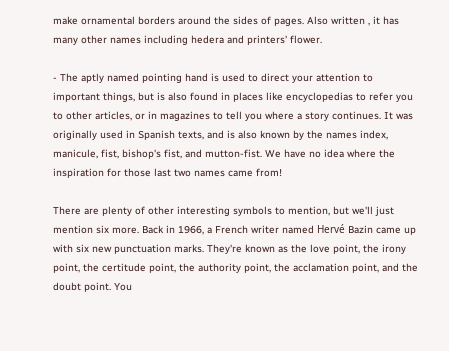make ornamental borders around the sides of pages. Also written , it has many other names including hedera and printers' flower.

- The aptly named pointing hand is used to direct your attention to important things, but is also found in places like encyclopedias to refer you to other articles, or in magazines to tell you where a story continues. It was originally used in Spanish texts, and is also known by the names index, manicule, fist, bishop's fist, and mutton-fist. We have no idea where the inspiration for those last two names came from!

There are plenty of other interesting symbols to mention, but we'll just mention six more. Back in 1966, a French writer named Hervé Bazin came up with six new punctuation marks. They're known as the love point, the irony point, the certitude point, the authority point, the acclamation point, and the doubt point. You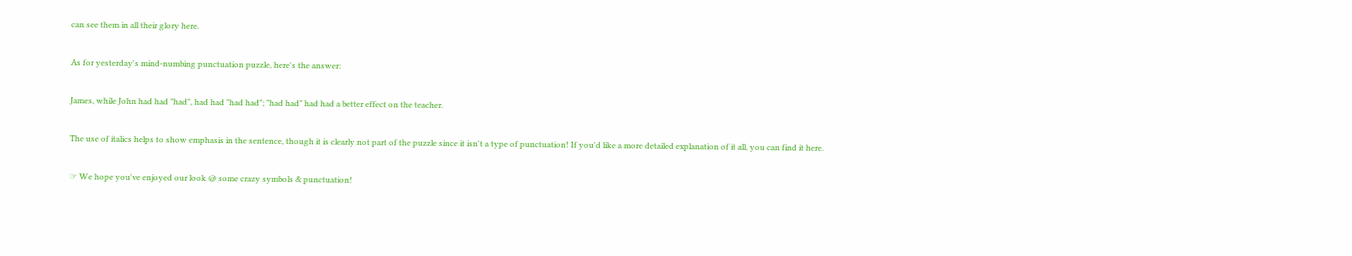can see them in all their glory here.

As for yesterday's mind-numbing punctuation puzzle, here's the answer:

James, while John had had "had", had had "had had"; "had had" had had a better effect on the teacher.

The use of italics helps to show emphasis in the sentence, though it is clearly not part of the puzzle since it isn't a type of punctuation! If you'd like a more detailed explanation of it all, you can find it here.

☞ We hope you've enjoyed our look @ some crazy symbols & punctuation!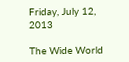Friday, July 12, 2013

The Wide World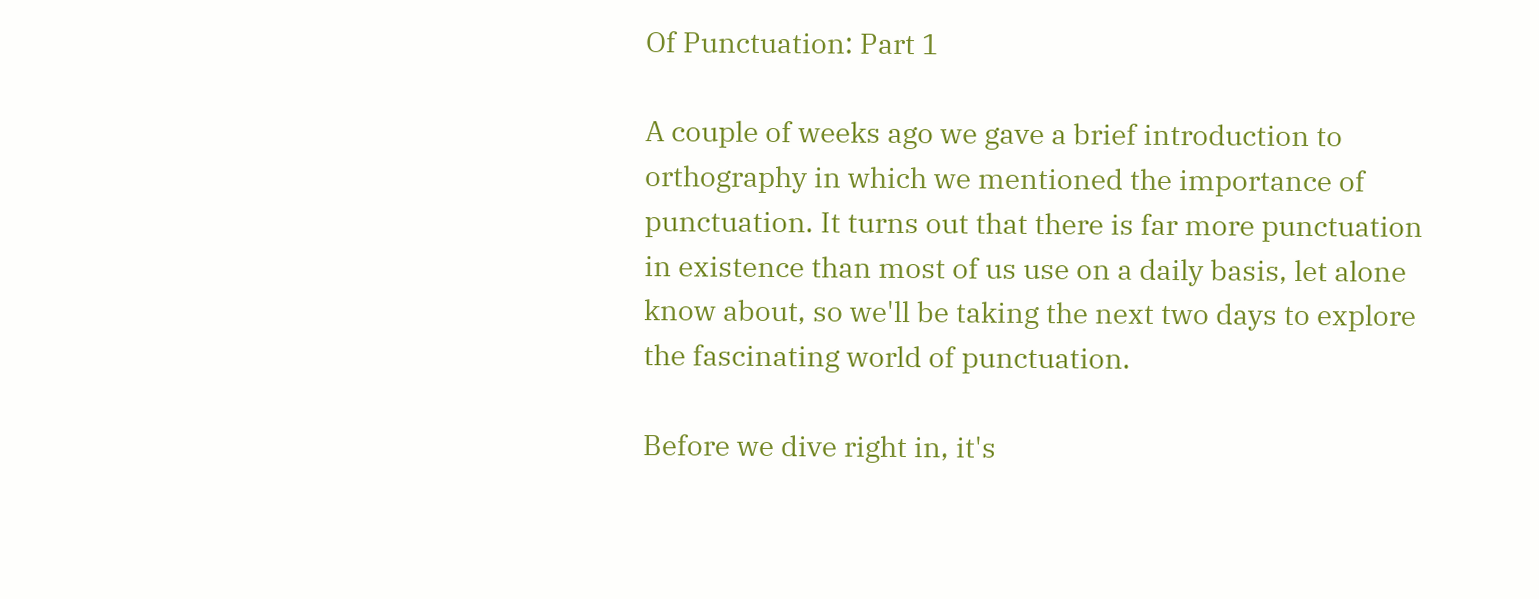Of Punctuation: Part 1

A couple of weeks ago we gave a brief introduction to orthography in which we mentioned the importance of punctuation. It turns out that there is far more punctuation in existence than most of us use on a daily basis, let alone know about, so we'll be taking the next two days to explore the fascinating world of punctuation.

Before we dive right in, it's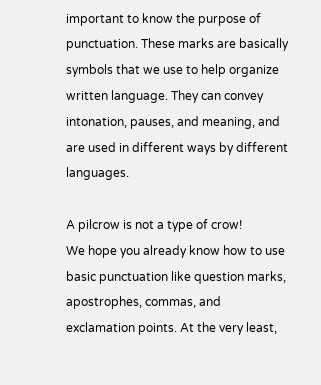important to know the purpose of punctuation. These marks are basically symbols that we use to help organize written language. They can convey intonation, pauses, and meaning, and are used in different ways by different languages.

A pilcrow is not a type of crow!
We hope you already know how to use basic punctuation like question marks, apostrophes, commas, and exclamation points. At the very least,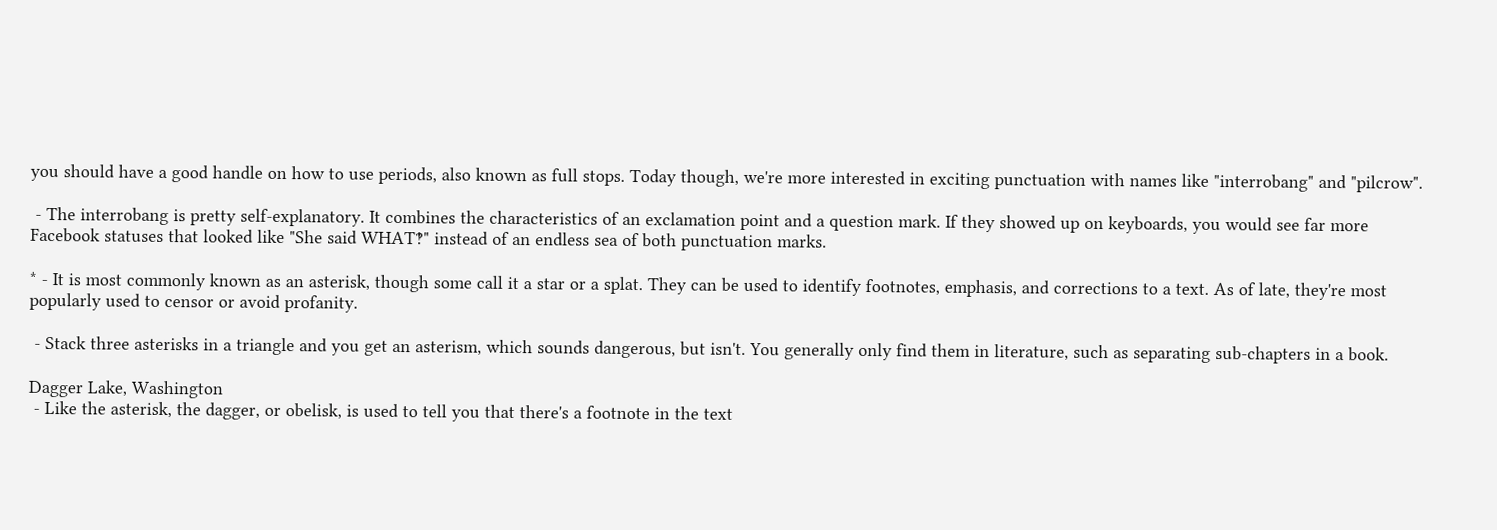you should have a good handle on how to use periods, also known as full stops. Today though, we're more interested in exciting punctuation with names like "interrobang" and "pilcrow".

 - The interrobang is pretty self-explanatory. It combines the characteristics of an exclamation point and a question mark. If they showed up on keyboards, you would see far more Facebook statuses that looked like "She said WHAT‽" instead of an endless sea of both punctuation marks.

* - It is most commonly known as an asterisk, though some call it a star or a splat. They can be used to identify footnotes, emphasis, and corrections to a text. As of late, they're most popularly used to censor or avoid profanity.

 - Stack three asterisks in a triangle and you get an asterism, which sounds dangerous, but isn't. You generally only find them in literature, such as separating sub-chapters in a book.

Dagger Lake, Washington
 - Like the asterisk, the dagger, or obelisk, is used to tell you that there's a footnote in the text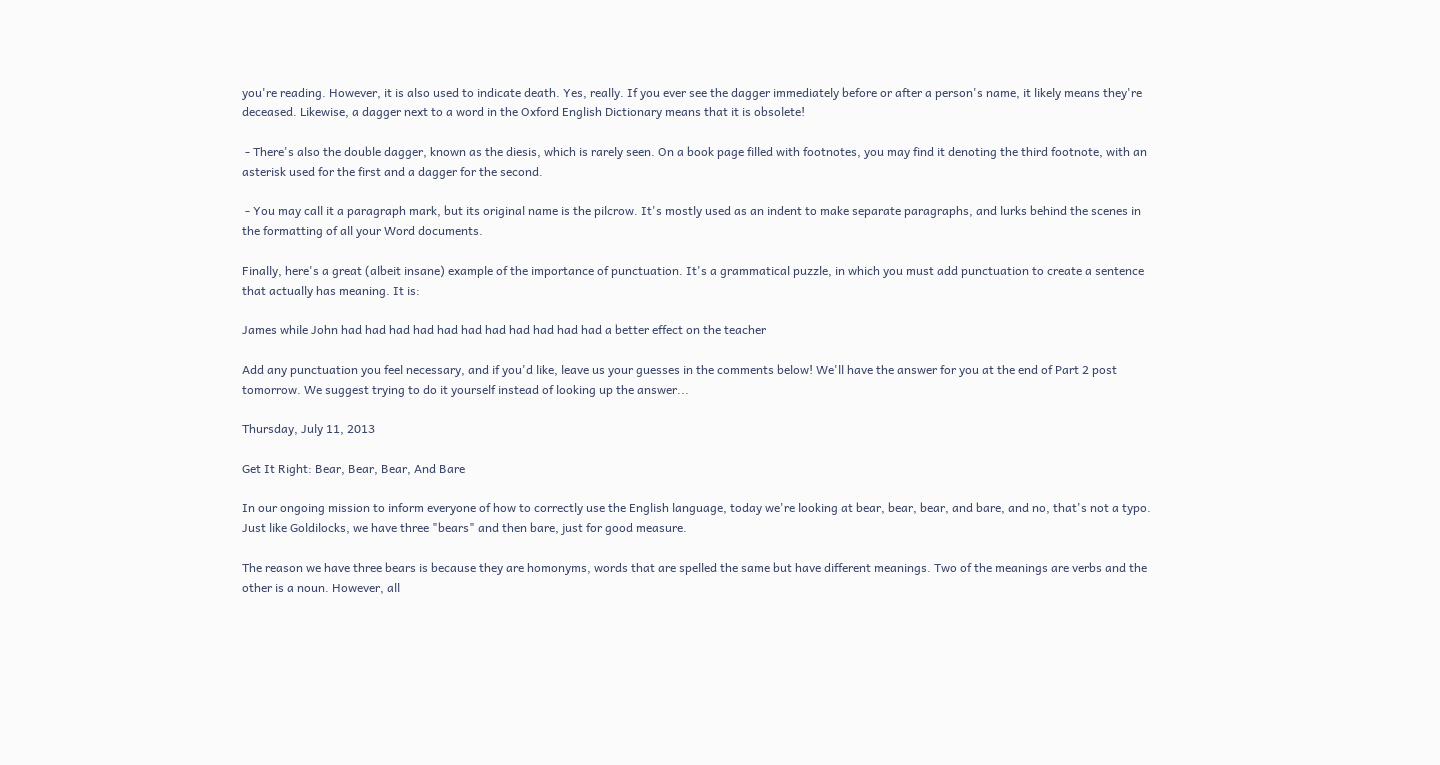you're reading. However, it is also used to indicate death. Yes, really. If you ever see the dagger immediately before or after a person's name, it likely means they're deceased. Likewise, a dagger next to a word in the Oxford English Dictionary means that it is obsolete!

 - There's also the double dagger, known as the diesis, which is rarely seen. On a book page filled with footnotes, you may find it denoting the third footnote, with an asterisk used for the first and a dagger for the second.

 - You may call it a paragraph mark, but its original name is the pilcrow. It's mostly used as an indent to make separate paragraphs, and lurks behind the scenes in the formatting of all your Word documents.

Finally, here's a great (albeit insane) example of the importance of punctuation. It's a grammatical puzzle, in which you must add punctuation to create a sentence that actually has meaning. It is:

James while John had had had had had had had had had had had a better effect on the teacher

Add any punctuation you feel necessary, and if you'd like, leave us your guesses in the comments below! We'll have the answer for you at the end of Part 2 post tomorrow. We suggest trying to do it yourself instead of looking up the answer...

Thursday, July 11, 2013

Get It Right: Bear, Bear, Bear, And Bare

In our ongoing mission to inform everyone of how to correctly use the English language, today we're looking at bear, bear, bear, and bare, and no, that's not a typo. Just like Goldilocks, we have three "bears" and then bare, just for good measure.

The reason we have three bears is because they are homonyms, words that are spelled the same but have different meanings. Two of the meanings are verbs and the other is a noun. However, all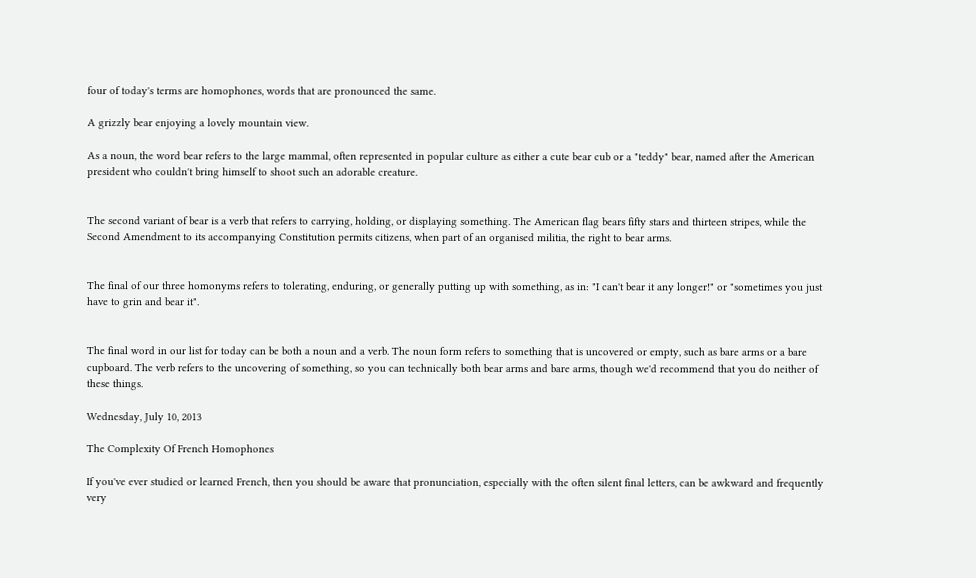four of today's terms are homophones, words that are pronounced the same.

A grizzly bear enjoying a lovely mountain view.

As a noun, the word bear refers to the large mammal, often represented in popular culture as either a cute bear cub or a "teddy" bear, named after the American president who couldn't bring himself to shoot such an adorable creature.


The second variant of bear is a verb that refers to carrying, holding, or displaying something. The American flag bears fifty stars and thirteen stripes, while the Second Amendment to its accompanying Constitution permits citizens, when part of an organised militia, the right to bear arms.


The final of our three homonyms refers to tolerating, enduring, or generally putting up with something, as in: "I can't bear it any longer!" or "sometimes you just have to grin and bear it".


The final word in our list for today can be both a noun and a verb. The noun form refers to something that is uncovered or empty, such as bare arms or a bare cupboard. The verb refers to the uncovering of something, so you can technically both bear arms and bare arms, though we'd recommend that you do neither of these things.

Wednesday, July 10, 2013

The Complexity Of French Homophones

If you've ever studied or learned French, then you should be aware that pronunciation, especially with the often silent final letters, can be awkward and frequently very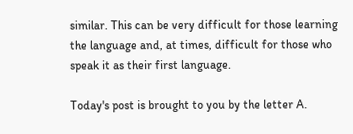similar. This can be very difficult for those learning the language and, at times, difficult for those who speak it as their first language.

Today's post is brought to you by the letter A.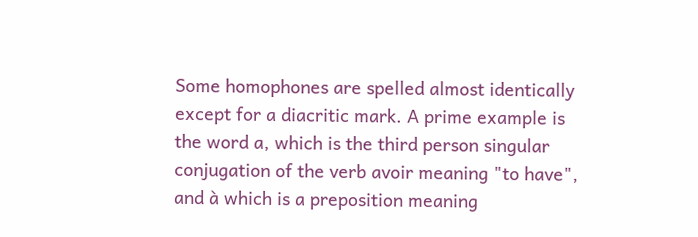Some homophones are spelled almost identically except for a diacritic mark. A prime example is the word a, which is the third person singular conjugation of the verb avoir meaning "to have", and à which is a preposition meaning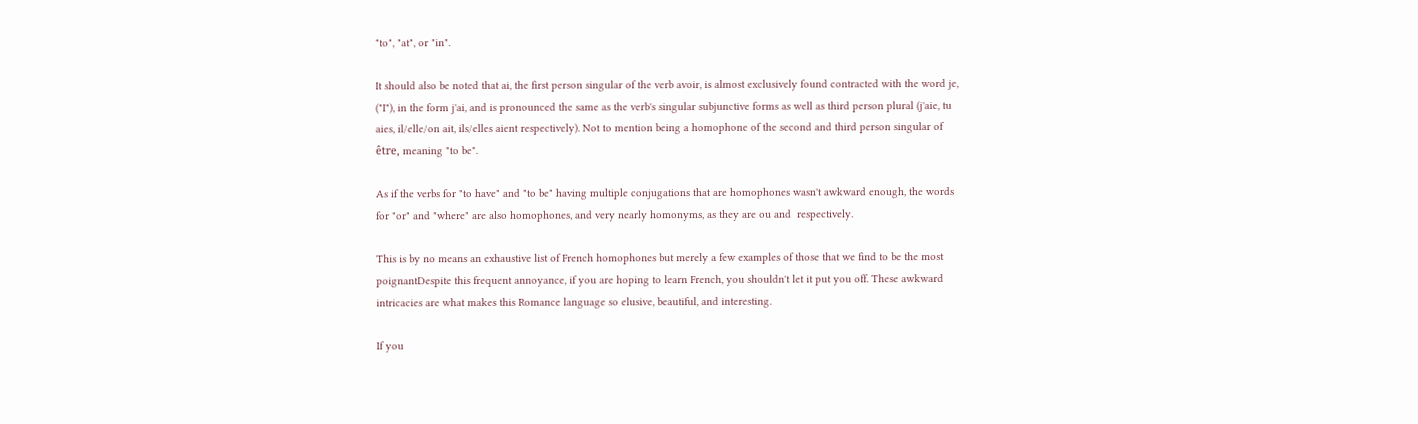"to", "at", or "in".

It should also be noted that ai, the first person singular of the verb avoir, is almost exclusively found contracted with the word je, ("I"), in the form j'ai, and is pronounced the same as the verb's singular subjunctive forms as well as third person plural (j'aie, tu aies, il/elle/on ait, ils/elles aient respectively). Not to mention being a homophone of the second and third person singular of être, meaning "to be".

As if the verbs for "to have" and "to be" having multiple conjugations that are homophones wasn't awkward enough, the words for "or" and "where" are also homophones, and very nearly homonyms, as they are ou and  respectively.

This is by no means an exhaustive list of French homophones but merely a few examples of those that we find to be the most poignantDespite this frequent annoyance, if you are hoping to learn French, you shouldn't let it put you off. These awkward intricacies are what makes this Romance language so elusive, beautiful, and interesting.

If you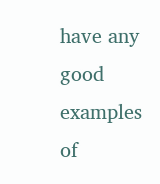have any good examples of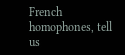French homophones, tell us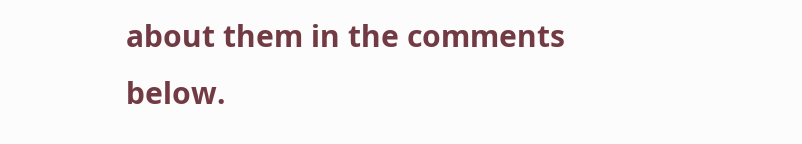about them in the comments below.